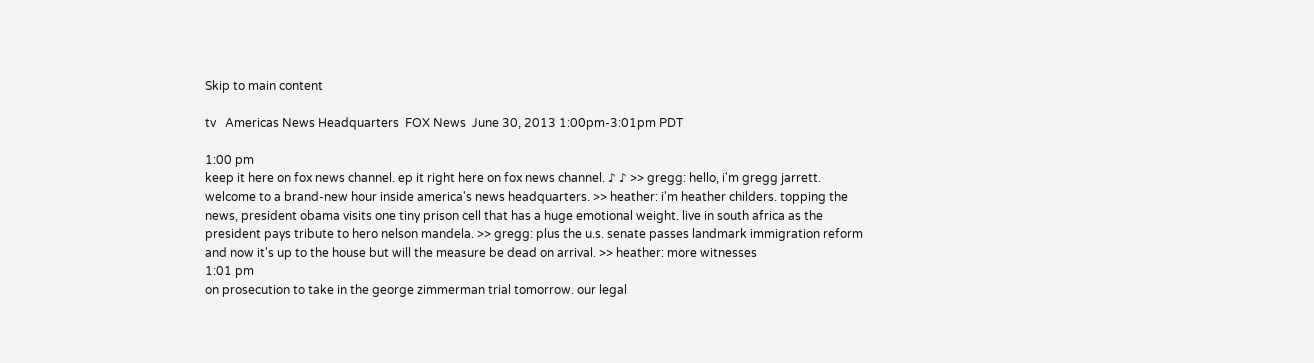Skip to main content

tv   Americas News Headquarters  FOX News  June 30, 2013 1:00pm-3:01pm PDT

1:00 pm
keep it here on fox news channel. ep it right here on fox news channel. ♪ ♪ >> gregg: hello, i'm gregg jarrett. welcome to a brand-new hour inside america's news headquarters. >> heather: i'm heather childers. topping the news, president obama visits one tiny prison cell that has a huge emotional weight. live in south africa as the president pays tribute to hero nelson mandela. >> gregg: plus the u.s. senate passes landmark immigration reform and now it's up to the house but will the measure be dead on arrival. >> heather: more witnesses
1:01 pm
on prosecution to take in the george zimmerman trial tomorrow. our legal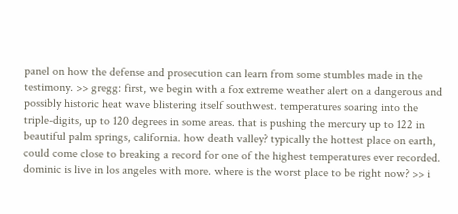panel on how the defense and prosecution can learn from some stumbles made in the testimony. >> gregg: first, we begin with a fox extreme weather alert on a dangerous and possibly historic heat wave blistering itself southwest. temperatures soaring into the triple-digits, up to 120 degrees in some areas. that is pushing the mercury up to 122 in beautiful palm springs, california. how death valley? typically the hottest place on earth, could come close to breaking a record for one of the highest temperatures ever recorded. dominic is live in los angeles with more. where is the worst place to be right now? >> i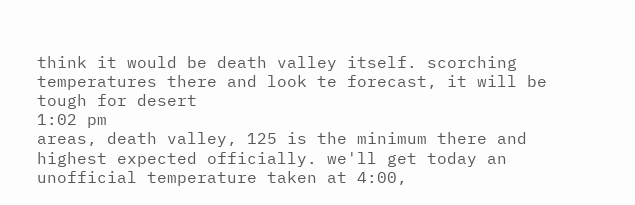think it would be death valley itself. scorching temperatures there and look te forecast, it will be tough for desert
1:02 pm
areas, death valley, 125 is the minimum there and highest expected officially. we'll get today an unofficial temperature taken at 4:00,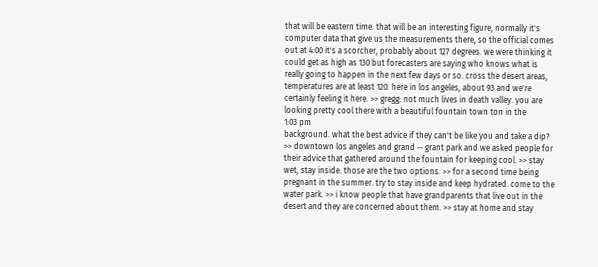that will be eastern time. that will be an interesting figure, normally it's computer data that give us the measurements there, so the official comes out at 4:00 it's a scorcher, probably about 127 degrees. we were thinking it could get as high as 130 but forecasters are saying who knows what is really going to happen in the next few days or so. cross the desert areas, temperatures are at least 120. here in los angeles, about 93 and we're certainly feeling it here. >> gregg: not much lives in death valley. you are looking pretty cool there with a beautiful fountain town ton in the
1:03 pm
background. what the best advice if they can't be like you and take a dip? >> downtown los angeles and grand -- grant park and we asked people for their advice that gathered around the fountain for keeping cool. >> stay wet, stay inside. those are the two options. >> for a second time being pregnant in the summer. try to stay inside and keep hydrated. come to the water park. >> i know people that have grandparents that live out in the desert and they are concerned about them. >> stay at home and stay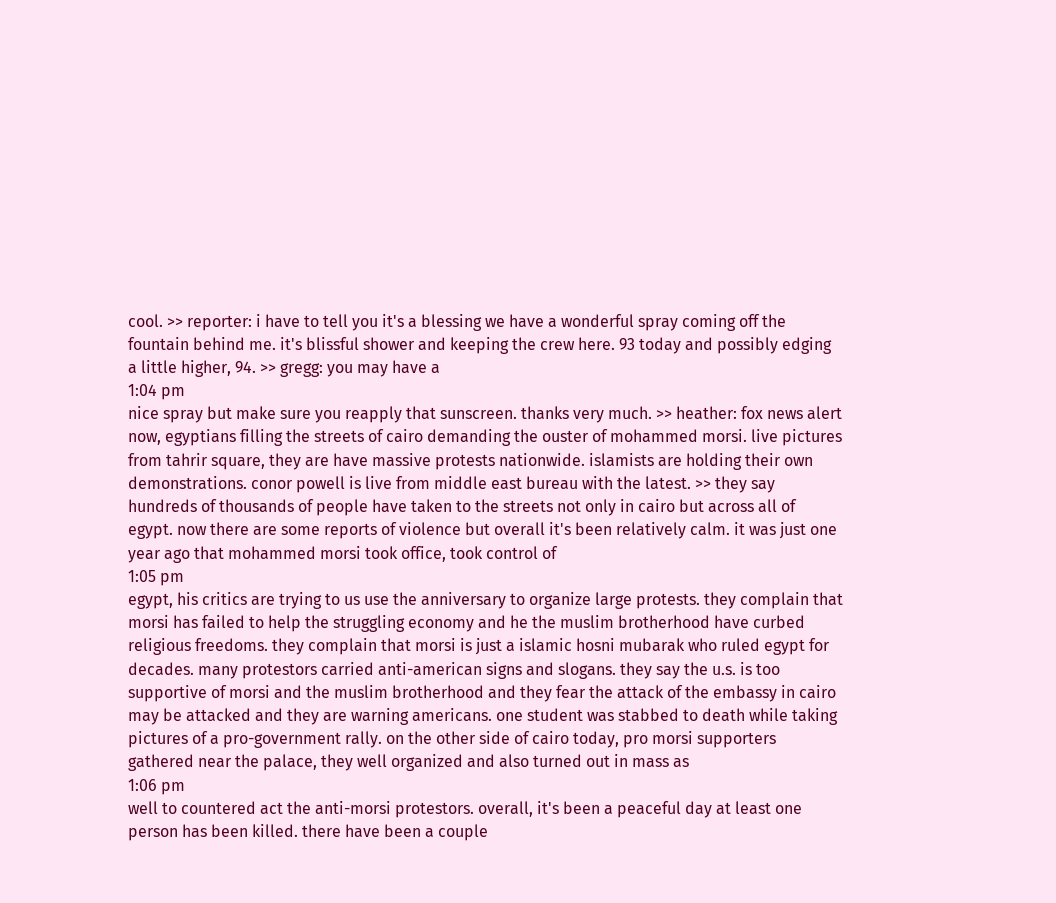cool. >> reporter: i have to tell you it's a blessing we have a wonderful spray coming off the fountain behind me. it's blissful shower and keeping the crew here. 93 today and possibly edging a little higher, 94. >> gregg: you may have a
1:04 pm
nice spray but make sure you reapply that sunscreen. thanks very much. >> heather: fox news alert now, egyptians filling the streets of cairo demanding the ouster of mohammed morsi. live pictures from tahrir square, they are have massive protests nationwide. islamists are holding their own demonstrations. conor powell is live from middle east bureau with the latest. >> they say hundreds of thousands of people have taken to the streets not only in cairo but across all of egypt. now there are some reports of violence but overall it's been relatively calm. it was just one year ago that mohammed morsi took office, took control of
1:05 pm
egypt, his critics are trying to us use the anniversary to organize large protests. they complain that morsi has failed to help the struggling economy and he the muslim brotherhood have curbed religious freedoms. they complain that morsi is just a islamic hosni mubarak who ruled egypt for decades. many protestors carried anti-american signs and slogans. they say the u.s. is too supportive of morsi and the muslim brotherhood and they fear the attack of the embassy in cairo may be attacked and they are warning americans. one student was stabbed to death while taking pictures of a pro-government rally. on the other side of cairo today, pro morsi supporters gathered near the palace, they well organized and also turned out in mass as
1:06 pm
well to countered act the anti-morsi protestors. overall, it's been a peaceful day at least one person has been killed. there have been a couple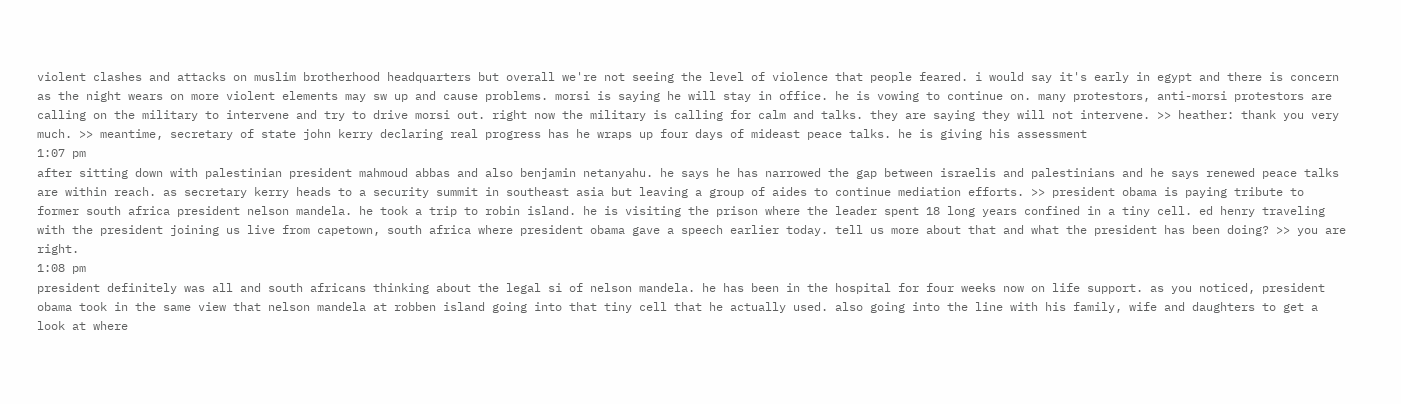violent clashes and attacks on muslim brotherhood headquarters but overall we're not seeing the level of violence that people feared. i would say it's early in egypt and there is concern as the night wears on more violent elements may sw up and cause problems. morsi is saying he will stay in office. he is vowing to continue on. many protestors, anti-morsi protestors are calling on the military to intervene and try to drive morsi out. right now the military is calling for calm and talks. they are saying they will not intervene. >> heather: thank you very much. >> meantime, secretary of state john kerry declaring real progress has he wraps up four days of mideast peace talks. he is giving his assessment
1:07 pm
after sitting down with palestinian president mahmoud abbas and also benjamin netanyahu. he says he has narrowed the gap between israelis and palestinians and he says renewed peace talks are within reach. as secretary kerry heads to a security summit in southeast asia but leaving a group of aides to continue mediation efforts. >> president obama is paying tribute to former south africa president nelson mandela. he took a trip to robin island. he is visiting the prison where the leader spent 18 long years confined in a tiny cell. ed henry traveling with the president joining us live from capetown, south africa where president obama gave a speech earlier today. tell us more about that and what the president has been doing? >> you are right.
1:08 pm
president definitely was all and south africans thinking about the legal si of nelson mandela. he has been in the hospital for four weeks now on life support. as you noticed, president obama took in the same view that nelson mandela at robben island going into that tiny cell that he actually used. also going into the line with his family, wife and daughters to get a look at where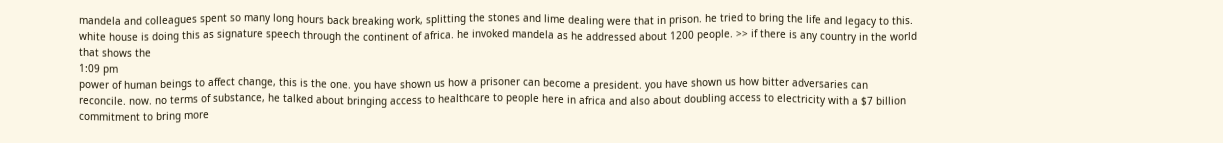mandela and colleagues spent so many long hours back breaking work, splitting the stones and lime dealing were that in prison. he tried to bring the life and legacy to this. white house is doing this as signature speech through the continent of africa. he invoked mandela as he addressed about 1200 people. >> if there is any country in the world that shows the
1:09 pm
power of human beings to affect change, this is the one. you have shown us how a prisoner can become a president. you have shown us how bitter adversaries can reconcile. now. no terms of substance, he talked about bringing access to healthcare to people here in africa and also about doubling access to electricity with a $7 billion commitment to bring more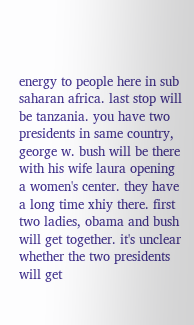energy to people here in sub saharan africa. last stop will be tanzania. you have two presidents in same country, george w. bush will be there with his wife laura opening a women's center. they have a long time xhiy there. first two ladies, obama and bush will get together. it's unclear whether the two presidents will get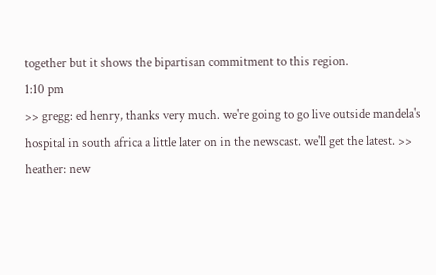together but it shows the bipartisan commitment to this region.
1:10 pm
>> gregg: ed henry, thanks very much. we're going to go live outside mandela's hospital in south africa a little later on in the newscast. we'll get the latest. >> heather: new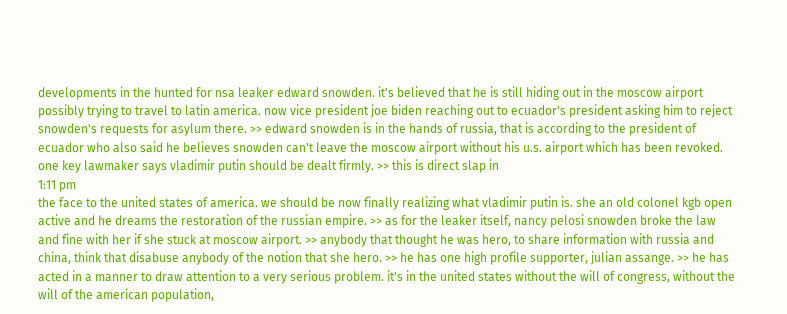developments in the hunted for nsa leaker edward snowden. it's believed that he is still hiding out in the moscow airport possibly trying to travel to latin america. now vice president joe biden reaching out to ecuador's president asking him to reject snowden's requests for asylum there. >> edward snowden is in the hands of russia, that is according to the president of ecuador who also said he believes snowden can't leave the moscow airport without his u.s. airport which has been revoked. one key lawmaker says vladimir putin should be dealt firmly. >> this is direct slap in
1:11 pm
the face to the united states of america. we should be now finally realizing what vladimir putin is. she an old colonel kgb open active and he dreams the restoration of the russian empire. >> as for the leaker itself, nancy pelosi snowden broke the law and fine with her if she stuck at moscow airport. >> anybody that thought he was hero, to share information with russia and china, think that disabuse anybody of the notion that she hero. >> he has one high profile supporter, julian assange. >> he has acted in a manner to draw attention to a very serious problem. it's in the united states without the will of congress, without the will of the american population,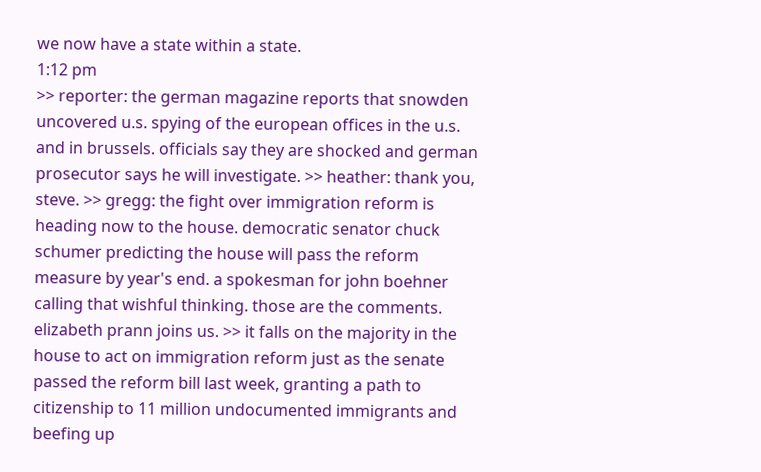we now have a state within a state.
1:12 pm
>> reporter: the german magazine reports that snowden uncovered u.s. spying of the european offices in the u.s. and in brussels. officials say they are shocked and german prosecutor says he will investigate. >> heather: thank you, steve. >> gregg: the fight over immigration reform is heading now to the house. democratic senator chuck schumer predicting the house will pass the reform measure by year's end. a spokesman for john boehner calling that wishful thinking. those are the comments. elizabeth prann joins us. >> it falls on the majority in the house to act on immigration reform just as the senate passed the reform bill last week, granting a path to citizenship to 11 million undocumented immigrants and beefing up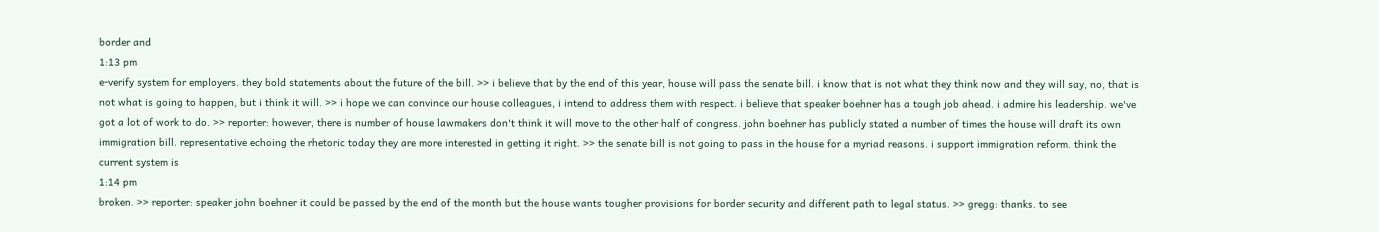border and
1:13 pm
e-verify system for employers. they bold statements about the future of the bill. >> i believe that by the end of this year, house will pass the senate bill. i know that is not what they think now and they will say, no, that is not what is going to happen, but i think it will. >> i hope we can convince our house colleagues, i intend to address them with respect. i believe that speaker boehner has a tough job ahead. i admire his leadership. we've got a lot of work to do. >> reporter: however, there is number of house lawmakers don't think it will move to the other half of congress. john boehner has publicly stated a number of times the house will draft its own immigration bill. representative echoing the rhetoric today they are more interested in getting it right. >> the senate bill is not going to pass in the house for a myriad reasons. i support immigration reform. think the current system is
1:14 pm
broken. >> reporter: speaker john boehner it could be passed by the end of the month but the house wants tougher provisions for border security and different path to legal status. >> gregg: thanks. to see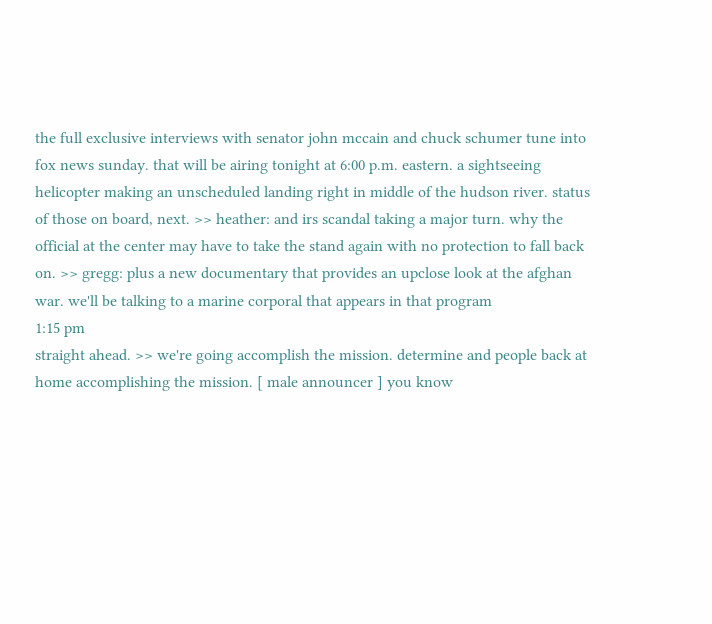the full exclusive interviews with senator john mccain and chuck schumer tune into fox news sunday. that will be airing tonight at 6:00 p.m. eastern. a sightseeing helicopter making an unscheduled landing right in middle of the hudson river. status of those on board, next. >> heather: and irs scandal taking a major turn. why the official at the center may have to take the stand again with no protection to fall back on. >> gregg: plus a new documentary that provides an upclose look at the afghan war. we'll be talking to a marine corporal that appears in that program
1:15 pm
straight ahead. >> we're going accomplish the mission. determine and people back at home accomplishing the mission. [ male announcer ] you know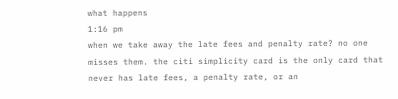what happens
1:16 pm
when we take away the late fees and penalty rate? no one misses them. the citi simplicity card is the only card that never has late fees, a penalty rate, or an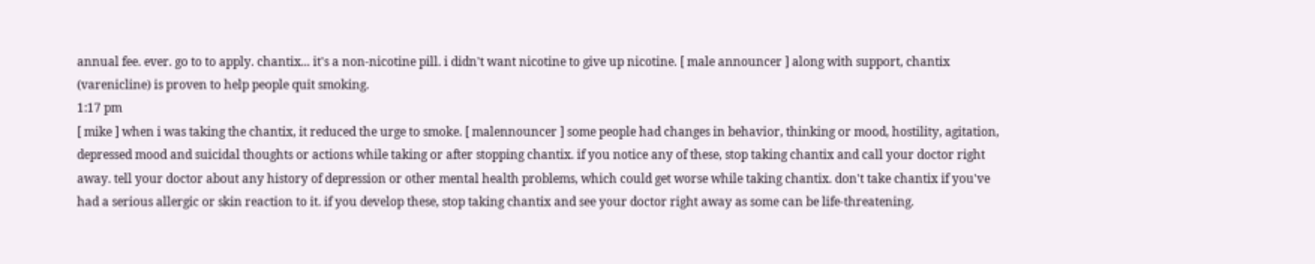annual fee. ever. go to to apply. chantix... it's a non-nicotine pill. i didn't want nicotine to give up nicotine. [ male announcer ] along with support, chantix (varenicline) is proven to help people quit smoking.
1:17 pm
[ mike ] when i was taking the chantix, it reduced the urge to smoke. [ malennouncer ] some people had changes in behavior, thinking or mood, hostility, agitation, depressed mood and suicidal thoughts or actions while taking or after stopping chantix. if you notice any of these, stop taking chantix and call your doctor right away. tell your doctor about any history of depression or other mental health problems, which could get worse while taking chantix. don't take chantix if you've had a serious allergic or skin reaction to it. if you develop these, stop taking chantix and see your doctor right away as some can be life-threatening.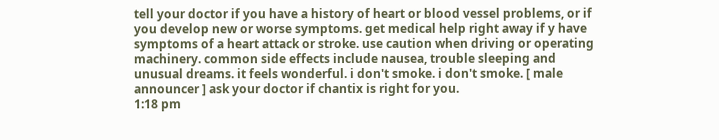tell your doctor if you have a history of heart or blood vessel problems, or if you develop new or worse symptoms. get medical help right away if y have symptoms of a heart attack or stroke. use caution when driving or operating machinery. common side effects include nausea, trouble sleeping and unusual dreams. it feels wonderful. i don't smoke. i don't smoke. [ male announcer ] ask your doctor if chantix is right for you.
1:18 pm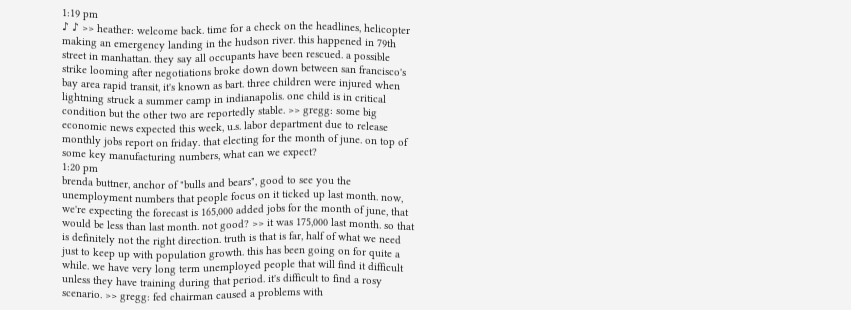1:19 pm
♪ ♪ >> heather: welcome back. time for a check on the headlines, helicopter making an emergency landing in the hudson river. this happened in 79th street in manhattan. they say all occupants have been rescued. a possible strike looming after negotiations broke down down between san francisco's bay area rapid transit, it's known as bart. three children were injured when lightning struck a summer camp in indianapolis. one child is in critical condition but the other two are reportedly stable. >> gregg: some big economic news expected this week, u.s. labor department due to release monthly jobs report on friday. that electing for the month of june. on top of some key manufacturing numbers, what can we expect?
1:20 pm
brenda buttner, anchor of "bulls and bears", good to see you the unemployment numbers that people focus on it ticked up last month. now, we're expecting the forecast is 165,000 added jobs for the month of june, that would be less than last month. not good? >> it was 175,000 last month. so that is definitely not the right direction. truth is that is far, half of what we need just to keep up with population growth. this has been going on for quite a while. we have very long term unemployed people that will find it difficult unless they have training during that period. it's difficult to find a rosy scenario. >> gregg: fed chairman caused a problems with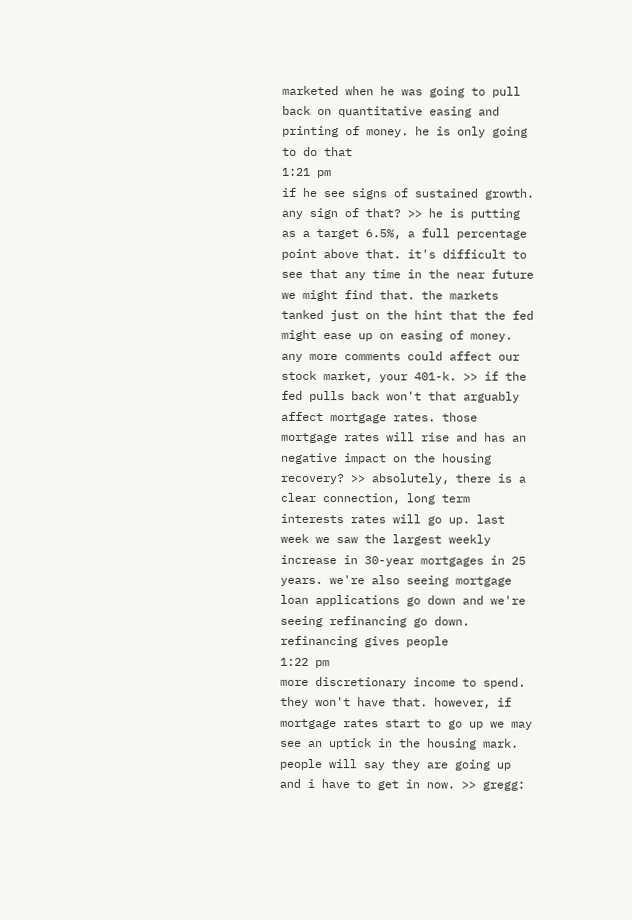marketed when he was going to pull back on quantitative easing and printing of money. he is only going to do that
1:21 pm
if he see signs of sustained growth. any sign of that? >> he is putting as a target 6.5%, a full percentage point above that. it's difficult to see that any time in the near future we might find that. the markets tanked just on the hint that the fed might ease up on easing of money. any more comments could affect our stock market, your 401-k. >> if the fed pulls back won't that arguably affect mortgage rates. those mortgage rates will rise and has an negative impact on the housing recovery? >> absolutely, there is a clear connection, long term interests rates will go up. last week we saw the largest weekly increase in 30-year mortgages in 25 years. we're also seeing mortgage loan applications go down and we're seeing refinancing go down. refinancing gives people
1:22 pm
more discretionary income to spend. they won't have that. however, if mortgage rates start to go up we may see an uptick in the housing mark. people will say they are going up and i have to get in now. >> gregg: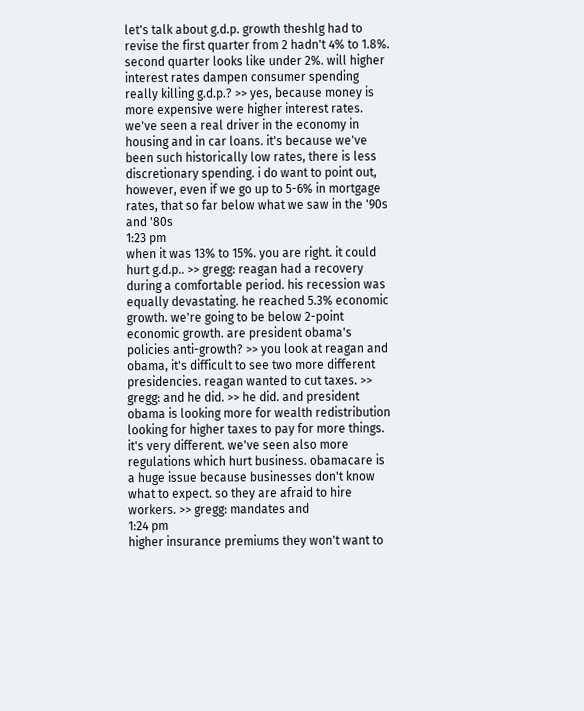let's talk about g.d.p. growth theshlg had to revise the first quarter from 2 hadn't 4% to 1.8%. second quarter looks like under 2%. will higher interest rates dampen consumer spending really killing g.d.p.? >> yes, because money is more expensive were higher interest rates. we've seen a real driver in the economy in housing and in car loans. it's because we've been such historically low rates, there is less discretionary spending. i do want to point out, however, even if we go up to 5-6% in mortgage rates, that so far below what we saw in the '90s and '80s
1:23 pm
when it was 13% to 15%. you are right. it could hurt g.d.p.. >> gregg: reagan had a recovery during a comfortable period. his recession was equally devastating. he reached 5.3% economic growth. we're going to be below 2-point economic growth. are president obama's policies anti-growth? >> you look at reagan and obama, it's difficult to see two more different presidencies. reagan wanted to cut taxes. >> gregg: and he did. >> he did. and president obama is looking more for wealth redistribution looking for higher taxes to pay for more things. it's very different. we've seen also more regulations which hurt business. obamacare is a huge issue because businesses don't know what to expect. so they are afraid to hire workers. >> gregg: mandates and
1:24 pm
higher insurance premiums they won't want to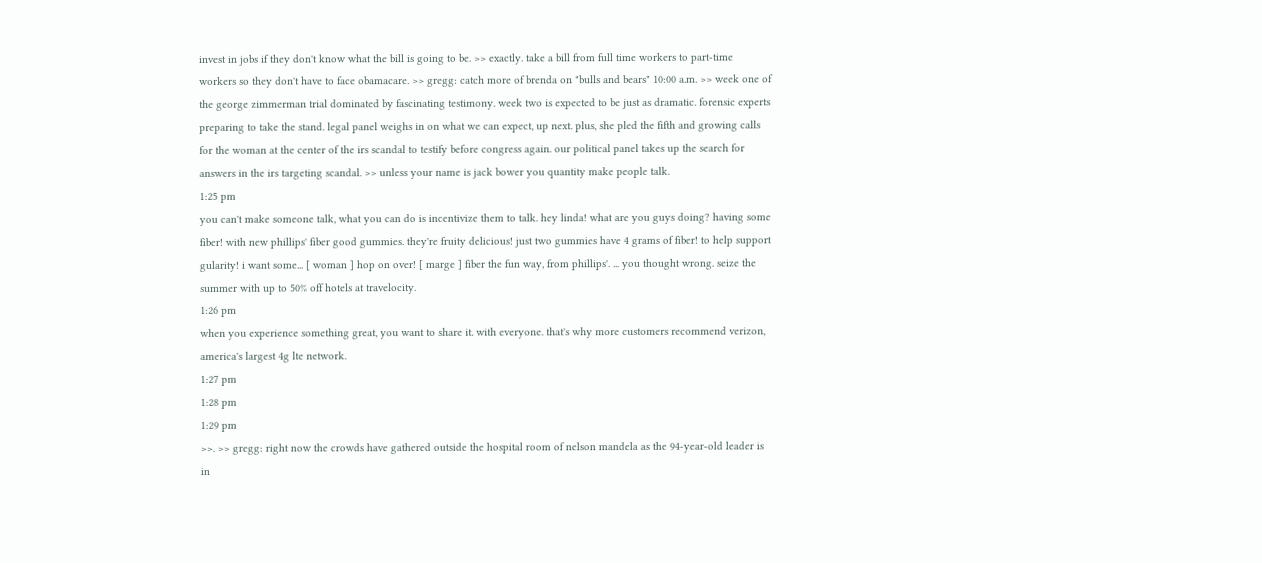invest in jobs if they don't know what the bill is going to be. >> exactly. take a bill from full time workers to part-time workers so they don't have to face obamacare. >> gregg: catch more of brenda on "bulls and bears" 10:00 a.m. >> week one of the george zimmerman trial dominated by fascinating testimony. week two is expected to be just as dramatic. forensic experts preparing to take the stand. legal panel weighs in on what we can expect, up next. plus, she pled the fifth and growing calls for the woman at the center of the irs scandal to testify before congress again. our political panel takes up the search for answers in the irs targeting scandal. >> unless your name is jack bower you quantity make people talk.
1:25 pm
you can't make someone talk, what you can do is incentivize them to talk. hey linda! what are you guys doing? having some fiber! with new phillips' fiber good gummies. they're fruity delicious! just two gummies have 4 grams of fiber! to help support gularity! i want some... [ woman ] hop on over! [ marge ] fiber the fun way, from phillips'. ... you thought wrong. seize the summer with up to 50% off hotels at travelocity.
1:26 pm
when you experience something great, you want to share it. with everyone. that's why more customers recommend verizon, america's largest 4g lte network.
1:27 pm
1:28 pm
1:29 pm
>>. >> gregg: right now the crowds have gathered outside the hospital room of nelson mandela as the 94-year-old leader is in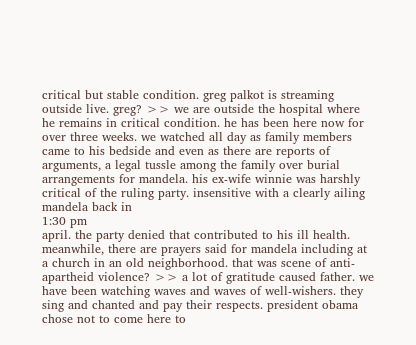critical but stable condition. greg palkot is streaming outside live. greg? >> we are outside the hospital where he remains in critical condition. he has been here now for over three weeks. we watched all day as family members came to his bedside and even as there are reports of arguments, a legal tussle among the family over burial arrangements for mandela. his ex-wife winnie was harshly critical of the ruling party. insensitive with a clearly ailing mandela back in
1:30 pm
april. the party denied that contributed to his ill health. meanwhile, there are prayers said for mandela including at a church in an old neighborhood. that was scene of anti-apartheid violence? >> a lot of gratitude caused father. we have been watching waves and waves of well-wishers. they sing and chanted and pay their respects. president obama chose not to come here to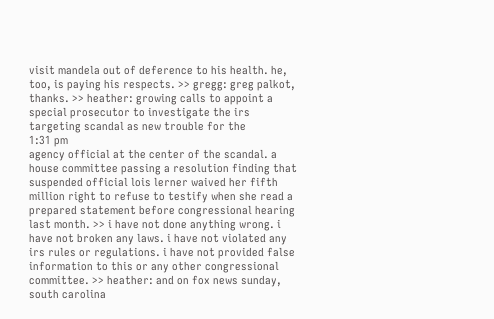visit mandela out of deference to his health. he, too, is paying his respects. >> gregg: greg palkot, thanks. >> heather: growing calls to appoint a special prosecutor to investigate the irs targeting scandal as new trouble for the
1:31 pm
agency official at the center of the scandal. a house committee passing a resolution finding that suspended official lois lerner waived her fifth million right to refuse to testify when she read a prepared statement before congressional hearing last month. >> i have not done anything wrong. i have not broken any laws. i have not violated any irs rules or regulations. i have not provided false information to this or any other congressional committee. >> heather: and on fox news sunday, south carolina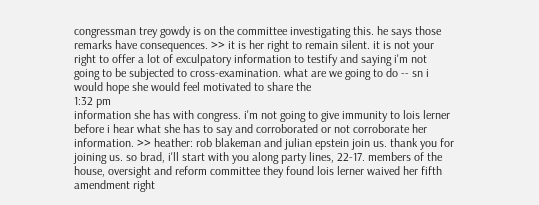congressman trey gowdy is on the committee investigating this. he says those remarks have consequences. >> it is her right to remain silent. it is not your right to offer a lot of exculpatory information to testify and saying i'm not going to be subjected to cross-examination. what are we going to do -- sn i would hope she would feel motivated to share the
1:32 pm
information she has with congress. i'm not going to give immunity to lois lerner before i hear what she has to say and corroborated or not corroborate her information. >> heather: rob blakeman and julian epstein join us. thank you for joining us. so brad, i'll start with you along party lines, 22-17. members of the house, oversight and reform committee they found lois lerner waived her fifth amendment right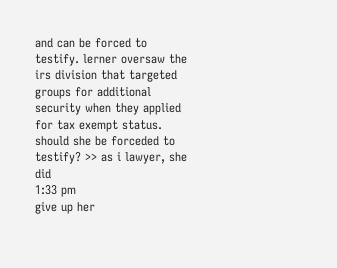and can be forced to testify. lerner oversaw the irs division that targeted groups for additional security when they applied for tax exempt status. should she be forceded to testify? >> as i lawyer, she did
1:33 pm
give up her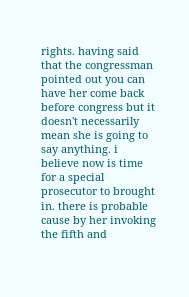rights. having said that the congressman pointed out you can have her come back before congress but it doesn't necessarily mean she is going to say anything. i believe now is time for a special prosecutor to brought in. there is probable cause by her invoking the fifth and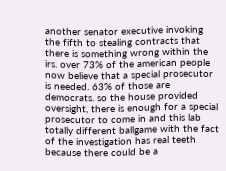another senator executive invoking the fifth to stealing contracts that there is something wrong within the irs. over 73% of the american people now believe that a special prosecutor is needed. 63% of those are democrats. so the house provided oversight, there is enough for a special prosecutor to come in and this lab totally different ballgame with the fact of the investigation has real teeth because there could be a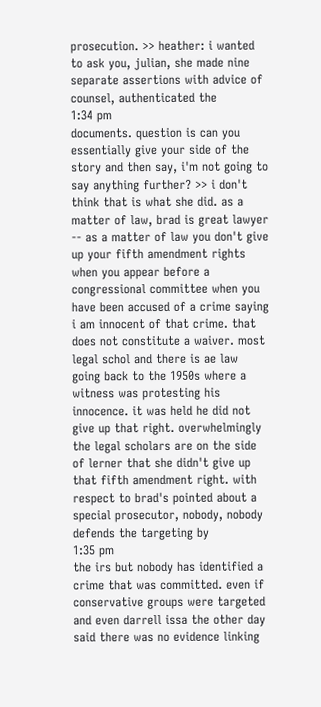prosecution. >> heather: i wanted to ask you, julian, she made nine separate assertions with advice of counsel, authenticated the
1:34 pm
documents. question is can you essentially give your side of the story and then say, i'm not going to say anything further? >> i don't think that is what she did. as a matter of law, brad is great lawyer -- as a matter of law you don't give up your fifth amendment rights when you appear before a congressional committee when you have been accused of a crime saying i am innocent of that crime. that does not constitute a waiver. most legal schol and there is ae law going back to the 1950s where a witness was protesting his innocence. it was held he did not give up that right. overwhelmingly the legal scholars are on the side of lerner that she didn't give up that fifth amendment right. with respect to brad's pointed about a special prosecutor, nobody, nobody defends the targeting by
1:35 pm
the irs but nobody has identified a crime that was committed. even if conservative groups were targeted and even darrell issa the other day said there was no evidence linking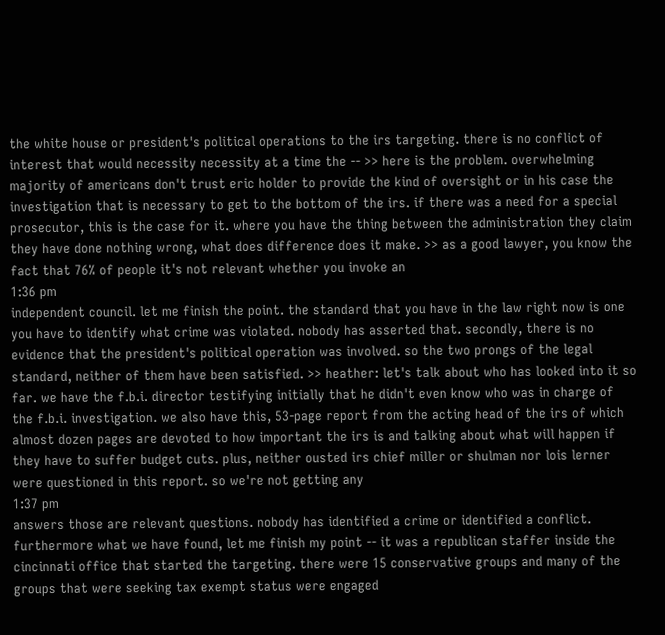the white house or president's political operations to the irs targeting. there is no conflict of interest that would necessity necessity at a time the -- >> here is the problem. overwhelming majority of americans don't trust eric holder to provide the kind of oversight or in his case the investigation that is necessary to get to the bottom of the irs. if there was a need for a special prosecutor, this is the case for it. where you have the thing between the administration they claim they have done nothing wrong, what does difference does it make. >> as a good lawyer, you know the fact that 76% of people it's not relevant whether you invoke an
1:36 pm
independent council. let me finish the point. the standard that you have in the law right now is one you have to identify what crime was violated. nobody has asserted that. secondly, there is no evidence that the president's political operation was involved. so the two prongs of the legal standard, neither of them have been satisfied. >> heather: let's talk about who has looked into it so far. we have the f.b.i. director testifying initially that he didn't even know who was in charge of the f.b.i. investigation. we also have this, 53-page report from the acting head of the irs of which almost dozen pages are devoted to how important the irs is and talking about what will happen if they have to suffer budget cuts. plus, neither ousted irs chief miller or shulman nor lois lerner were questioned in this report. so we're not getting any
1:37 pm
answers those are relevant questions. nobody has identified a crime or identified a conflict. furthermore what we have found, let me finish my point -- it was a republican staffer inside the cincinnati office that started the targeting. there were 15 conservative groups and many of the groups that were seeking tax exempt status were engaged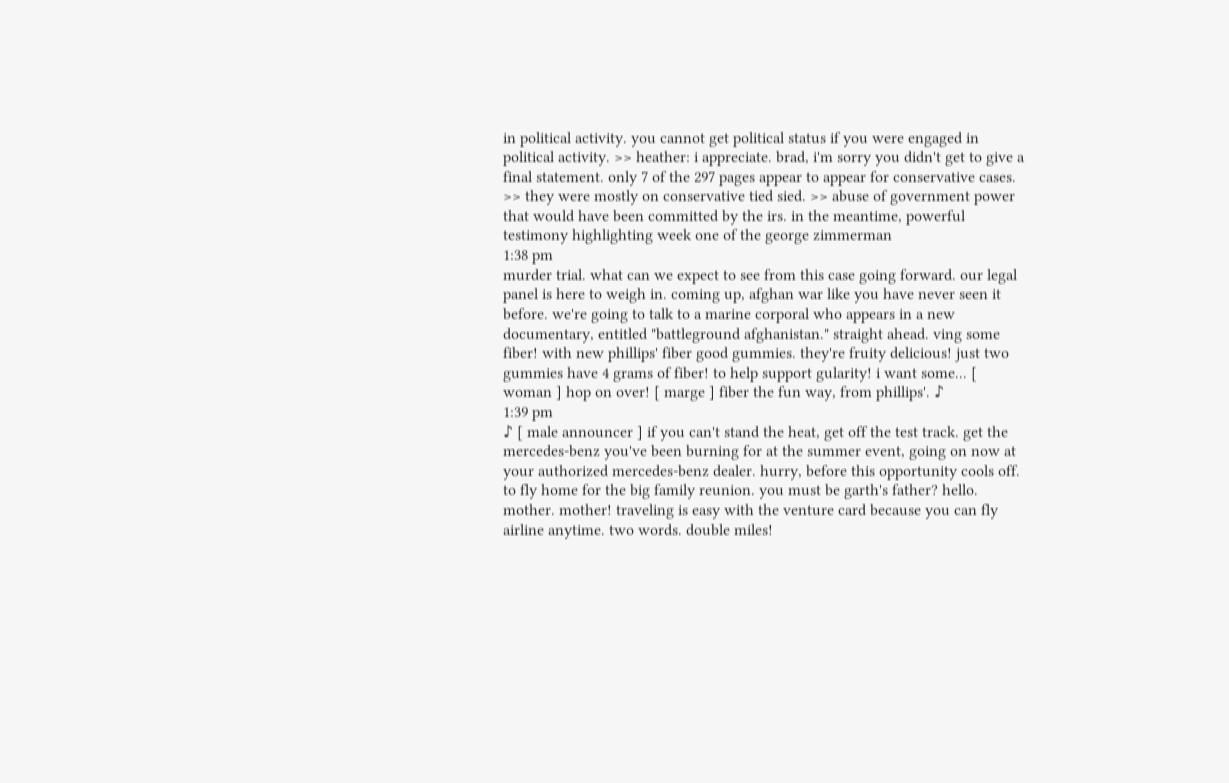in political activity. you cannot get political status if you were engaged in political activity. >> heather: i appreciate. brad, i'm sorry you didn't get to give a final statement. only 7 of the 297 pages appear to appear for conservative cases. >> they were mostly on conservative tied sied. >> abuse of government power that would have been committed by the irs. in the meantime, powerful testimony highlighting week one of the george zimmerman
1:38 pm
murder trial. what can we expect to see from this case going forward. our legal panel is here to weigh in. coming up, afghan war like you have never seen it before. we're going to talk to a marine corporal who appears in a new documentary, entitled "battleground afghanistan." straight ahead. ving some fiber! with new phillips' fiber good gummies. they're fruity delicious! just two gummies have 4 grams of fiber! to help support gularity! i want some... [ woman ] hop on over! [ marge ] fiber the fun way, from phillips'. ♪
1:39 pm
♪ [ male announcer ] if you can't stand the heat, get off the test track. get the mercedes-benz you've been burning for at the summer event, going on now at your authorized mercedes-benz dealer. hurry, before this opportunity cools off. to fly home for the big family reunion. you must be garth's father? hello. mother. mother! traveling is easy with the venture card because you can fly airline anytime. two words. double miles!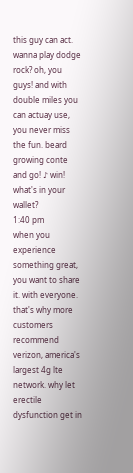this guy can act. wanna play dodge rock? oh, you guys! and with double miles you can actuay use, you never miss the fun. beard growing conte and go! ♪ win! what's in your wallet?
1:40 pm
when you experience something great, you want to share it. with everyone. that's why more customers recommend verizon, america's largest 4g lte network. why let erectile dysfunction get in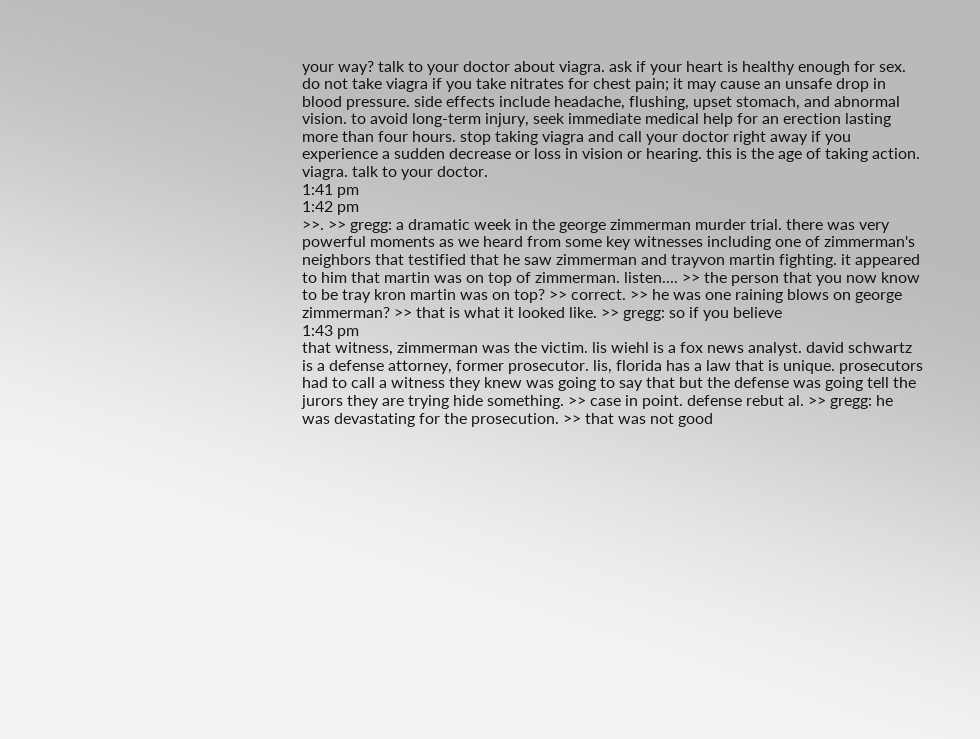your way? talk to your doctor about viagra. ask if your heart is healthy enough for sex. do not take viagra if you take nitrates for chest pain; it may cause an unsafe drop in blood pressure. side effects include headache, flushing, upset stomach, and abnormal vision. to avoid long-term injury, seek immediate medical help for an erection lasting more than four hours. stop taking viagra and call your doctor right away if you experience a sudden decrease or loss in vision or hearing. this is the age of taking action. viagra. talk to your doctor.
1:41 pm
1:42 pm
>>. >> gregg: a dramatic week in the george zimmerman murder trial. there was very powerful moments as we heard from some key witnesses including one of zimmerman's neighbors that testified that he saw zimmerman and trayvon martin fighting. it appeared to him that martin was on top of zimmerman. listen.... >> the person that you now know to be tray kron martin was on top? >> correct. >> he was one raining blows on george zimmerman? >> that is what it looked like. >> gregg: so if you believe
1:43 pm
that witness, zimmerman was the victim. lis wiehl is a fox news analyst. david schwartz is a defense attorney, former prosecutor. lis, florida has a law that is unique. prosecutors had to call a witness they knew was going to say that but the defense was going tell the jurors they are trying hide something. >> case in point. defense rebut al. >> gregg: he was devastating for the prosecution. >> that was not good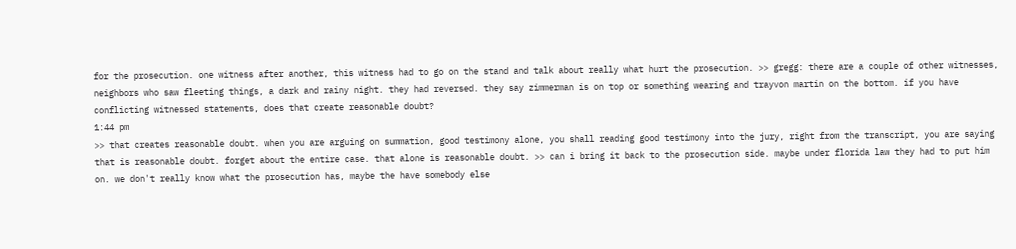for the prosecution. one witness after another, this witness had to go on the stand and talk about really what hurt the prosecution. >> gregg: there are a couple of other witnesses, neighbors who saw fleeting things, a dark and rainy night. they had reversed. they say zimmerman is on top or something wearing and trayvon martin on the bottom. if you have conflicting witnessed statements, does that create reasonable doubt?
1:44 pm
>> that creates reasonable doubt. when you are arguing on summation, good testimony alone, you shall reading good testimony into the jury, right from the transcript, you are saying that is reasonable doubt. forget about the entire case. that alone is reasonable doubt. >> can i bring it back to the prosecution side. maybe under florida law they had to put him on. we don't really know what the prosecution has, maybe the have somebody else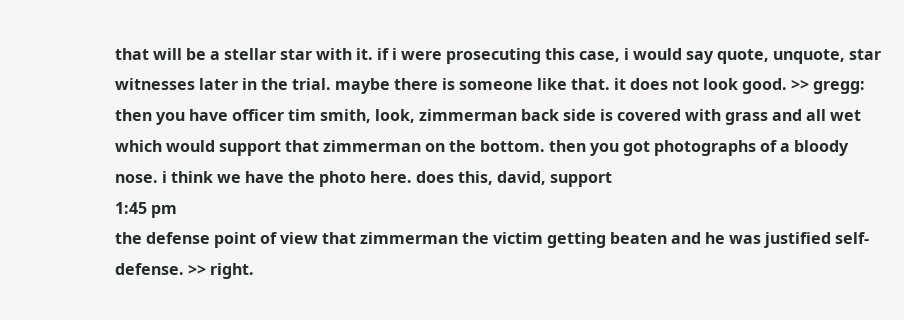that will be a stellar star with it. if i were prosecuting this case, i would say quote, unquote, star witnesses later in the trial. maybe there is someone like that. it does not look good. >> gregg: then you have officer tim smith, look, zimmerman back side is covered with grass and all wet which would support that zimmerman on the bottom. then you got photographs of a bloody nose. i think we have the photo here. does this, david, support
1:45 pm
the defense point of view that zimmerman the victim getting beaten and he was justified self-defense. >> right.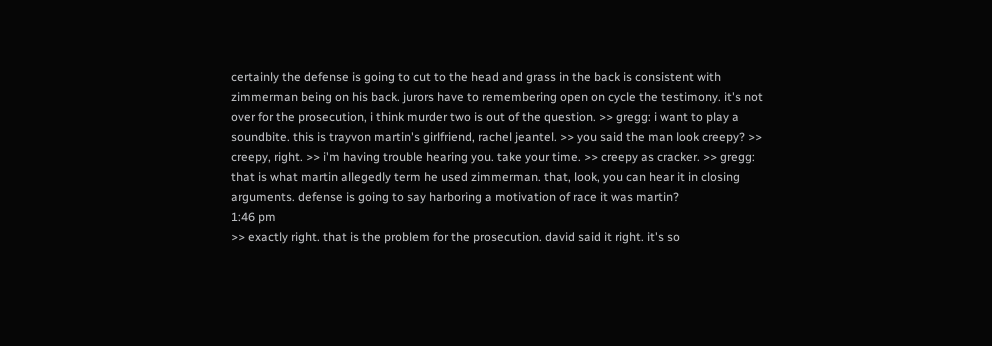certainly the defense is going to cut to the head and grass in the back is consistent with zimmerman being on his back. jurors have to remembering open on cycle the testimony. it's not over for the prosecution, i think murder two is out of the question. >> gregg: i want to play a soundbite. this is trayvon martin's girlfriend, rachel jeantel. >> you said the man look creepy? >> creepy, right. >> i'm having trouble hearing you. take your time. >> creepy as cracker. >> gregg: that is what martin allegedly term he used zimmerman. that, look, you can hear it in closing arguments. defense is going to say harboring a motivation of race it was martin?
1:46 pm
>> exactly right. that is the problem for the prosecution. david said it right. it's so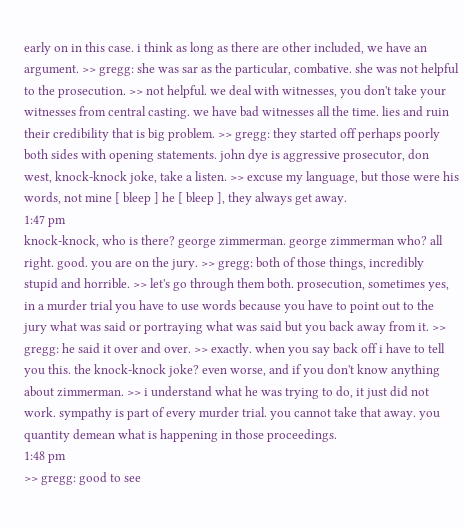early on in this case. i think as long as there are other included, we have an argument. >> gregg: she was sar as the particular, combative. she was not helpful to the prosecution. >> not helpful. we deal with witnesses, you don't take your witnesses from central casting. we have bad witnesses all the time. lies and ruin their credibility that is big problem. >> gregg: they started off perhaps poorly both sides with opening statements. john dye is aggressive prosecutor, don west, knock-knock joke, take a listen. >> excuse my language, but those were his words, not mine [ bleep ] he [ bleep ], they always get away.
1:47 pm
knock-knock, who is there? george zimmerman. george zimmerman who? all right. good. you are on the jury. >> gregg: both of those things, incredibly stupid and horrible. >> let's go through them both. prosecution, sometimes yes, in a murder trial you have to use words because you have to point out to the jury what was said or portraying what was said but you back away from it. >> gregg: he said it over and over. >> exactly. when you say back off i have to tell you this. the knock-knock joke? even worse, and if you don't know anything about zimmerman. >> i understand what he was trying to do, it just did not work. sympathy is part of every murder trial. you cannot take that away. you quantity demean what is happening in those proceedings.
1:48 pm
>> gregg: good to see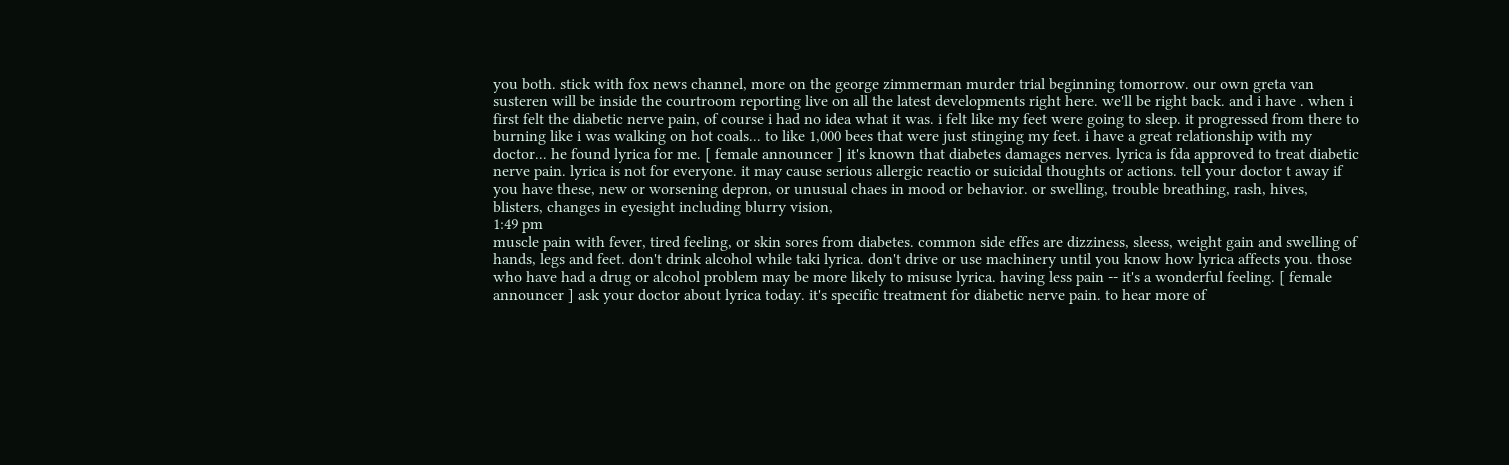you both. stick with fox news channel, more on the george zimmerman murder trial beginning tomorrow. our own greta van susteren will be inside the courtroom reporting live on all the latest developments right here. we'll be right back. and i have . when i first felt the diabetic nerve pain, of course i had no idea what it was. i felt like my feet were going to sleep. it progressed from there to burning like i was walking on hot coals... to like 1,000 bees that were just stinging my feet. i have a great relationship with my doctor... he found lyrica for me. [ female announcer ] it's known that diabetes damages nerves. lyrica is fda approved to treat diabetic nerve pain. lyrica is not for everyone. it may cause serious allergic reactio or suicidal thoughts or actions. tell your doctor t away if you have these, new or worsening depron, or unusual chaes in mood or behavior. or swelling, trouble breathing, rash, hives, blisters, changes in eyesight including blurry vision,
1:49 pm
muscle pain with fever, tired feeling, or skin sores from diabetes. common side effes are dizziness, sleess, weight gain and swelling of hands, legs and feet. don't drink alcohol while taki lyrica. don't drive or use machinery until you know how lyrica affects you. those who have had a drug or alcohol problem may be more likely to misuse lyrica. having less pain -- it's a wonderful feeling. [ female announcer ] ask your doctor about lyrica today. it's specific treatment for diabetic nerve pain. to hear more of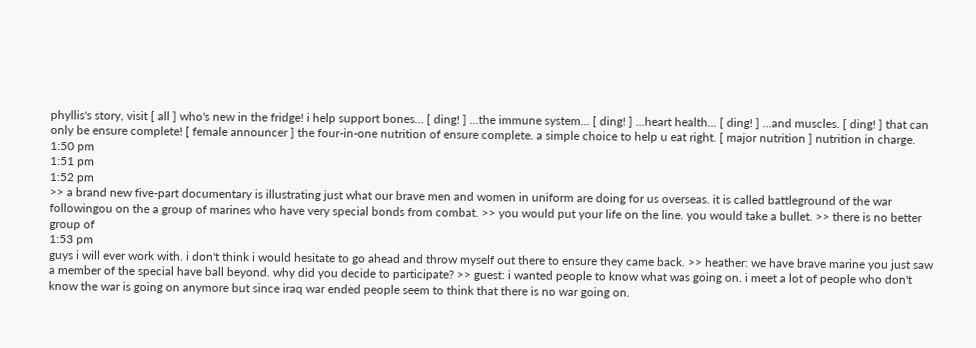phyllis's story, visit [ all ] who's new in the fridge! i help support bones... [ ding! ] ...the immune system... [ ding! ] ...heart health... [ ding! ] ...and muscles. [ ding! ] that can only be ensure complete! [ female announcer ] the four-in-one nutrition of ensure complete. a simple choice to help u eat right. [ major nutrition ] nutrition in charge.
1:50 pm
1:51 pm
1:52 pm
>> a brand new five-part documentary is illustrating just what our brave men and women in uniform are doing for us overseas. it is called battleground of the war followingou on the a group of marines who have very special bonds from combat. >> you would put your life on the line. you would take a bullet. >> there is no better group of
1:53 pm
guys i will ever work with. i don't think i would hesitate to go ahead and throw myself out there to ensure they came back. >> heather: we have brave marine you just saw a member of the special have ball beyond. why did you decide to participate? >> guest: i wanted people to know what was going on. i meet a lot of people who don't know the war is going on anymore but since iraq war ended people seem to think that there is no war going on.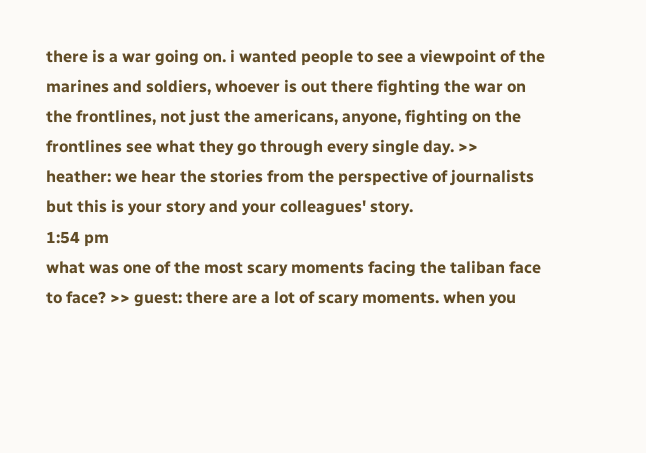there is a war going on. i wanted people to see a viewpoint of the marines and soldiers, whoever is out there fighting the war on the frontlines, not just the americans, anyone, fighting on the frontlines see what they go through every single day. >> heather: we hear the stories from the perspective of journalists but this is your story and your colleagues' story.
1:54 pm
what was one of the most scary moments facing the taliban face to face? >> guest: there are a lot of scary moments. when you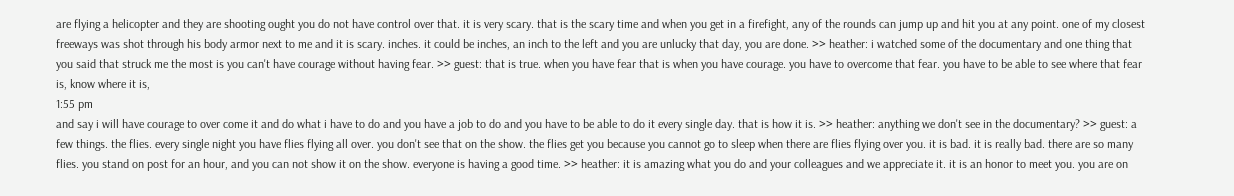are flying a helicopter and they are shooting ought you do not have control over that. it is very scary. that is the scary time and when you get in a firefight, any of the rounds can jump up and hit you at any point. one of my closest freeways was shot through his body armor next to me and it is scary. inches. it could be inches, an inch to the left and you are unlucky that day, you are done. >> heather: i watched some of the documentary and one thing that you said that struck me the most is you can't have courage without having fear. >> guest: that is true. when you have fear that is when you have courage. you have to overcome that fear. you have to be able to see where that fear is, know where it is,
1:55 pm
and say i will have courage to over come it and do what i have to do and you have a job to do and you have to be able to do it every single day. that is how it is. >> heather: anything we don't see in the documentary? >> guest: a few things. the flies. every single night you have flies flying all over. you don't see that on the show. the flies get you because you cannot go to sleep when there are flies flying over you. it is bad. it is really bad. there are so many flies. you stand on post for an hour, and you can not show it on the show. everyone is having a good time. >> heather: it is amazing what you do and your colleagues and we appreciate it. it is an honor to meet you. you are on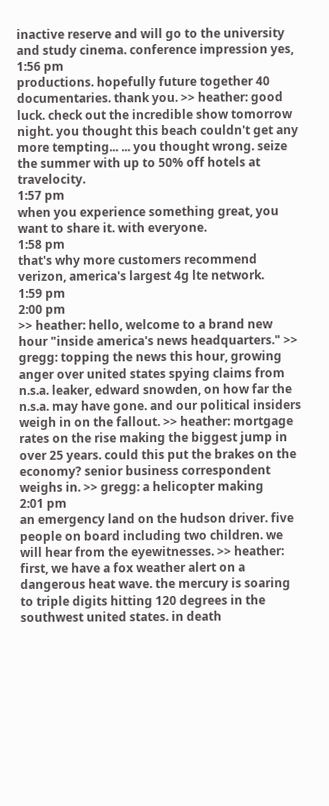inactive reserve and will go to the university and study cinema. conference impression yes,
1:56 pm
productions. hopefully future together 40 documentaries. thank you. >> heather: good luck. check out the incredible show tomorrow night. you thought this beach couldn't get any more tempting... ... you thought wrong. seize the summer with up to 50% off hotels at travelocity.
1:57 pm
when you experience something great, you want to share it. with everyone.
1:58 pm
that's why more customers recommend verizon, america's largest 4g lte network.
1:59 pm
2:00 pm
>> heather: hello, welcome to a brand new hour "inside america's news headquarters." >> gregg: topping the news this hour, growing anger over united states spying claims from n.s.a. leaker, edward snowden, on how far the n.s.a. may have gone. and our political insiders weigh in on the fallout. >> heather: mortgage rates on the rise making the biggest jump in over 25 years. could this put the brakes on the economy? senior business correspondent weighs in. >> gregg: a helicopter making
2:01 pm
an emergency land on the hudson driver. five people on board including two children. we will hear from the eyewitnesses. >> heather: first, we have a fox weather alert on a dangerous heat wave. the mercury is soaring to triple digits hitting 120 degrees in the southwest united states. in death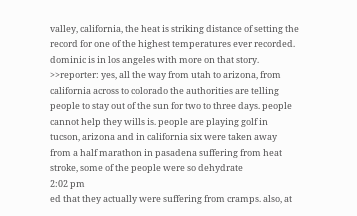valley, california, the heat is striking distance of setting the record for one of the highest temperatures ever recorded. dominic is in los angeles with more on that story. >>reporter: yes, all the way from utah to arizona, from california across to colorado the authorities are telling people to stay out of the sun for two to three days. people cannot help they wills is. people are playing golf in tucson, arizona and in california six were taken away from a half marathon in pasadena suffering from heat stroke, some of the people were so dehydrate
2:02 pm
ed that they actually were suffering from cramps. also, at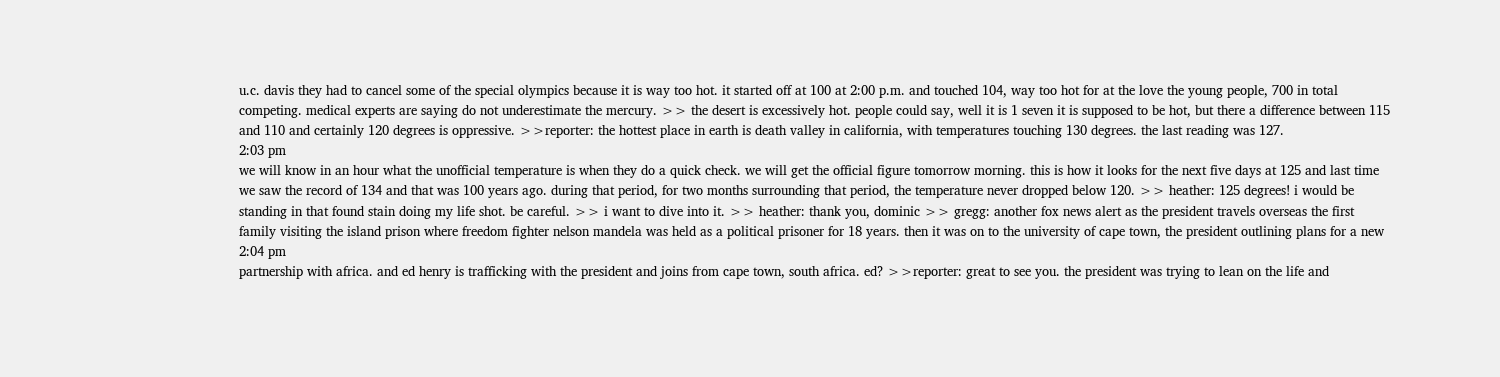u.c. davis they had to cancel some of the special olympics because it is way too hot. it started off at 100 at 2:00 p.m. and touched 104, way too hot for at the love the young people, 700 in total competing. medical experts are saying do not underestimate the mercury. >> the desert is excessively hot. people could say, well it is 1 seven it is supposed to be hot, but there a difference between 115 and 110 and certainly 120 degrees is oppressive. >>reporter: the hottest place in earth is death valley in california, with temperatures touching 130 degrees. the last reading was 127.
2:03 pm
we will know in an hour what the unofficial temperature is when they do a quick check. we will get the official figure tomorrow morning. this is how it looks for the next five days at 125 and last time we saw the record of 134 and that was 100 years ago. during that period, for two months surrounding that period, the temperature never dropped below 120. >> heather: 125 degrees! i would be standing in that found stain doing my life shot. be careful. >> i want to dive into it. >> heather: thank you, dominic >> gregg: another fox news alert as the president travels overseas the first family visiting the island prison where freedom fighter nelson mandela was held as a political prisoner for 18 years. then it was on to the university of cape town, the president outlining plans for a new
2:04 pm
partnership with africa. and ed henry is trafficking with the president and joins from cape town, south africa. ed? >>reporter: great to see you. the president was trying to lean on the life and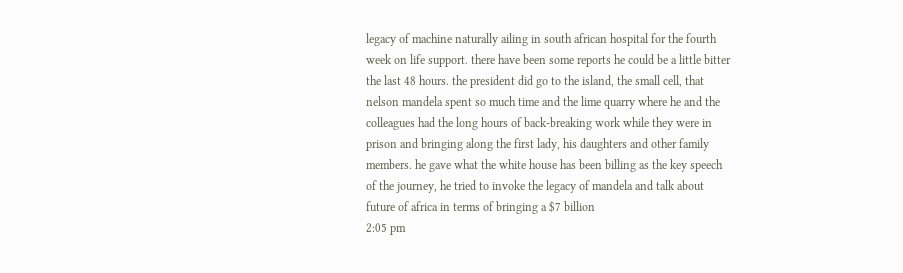legacy of machine naturally ailing in south african hospital for the fourth week on life support. there have been some reports he could be a little bitter the last 48 hours. the president did go to the island, the small cell, that nelson mandela spent so much time and the lime quarry where he and the colleagues had the long hours of back-breaking work while they were in prison and bringing along the first lady, his daughters and other family members. he gave what the white house has been billing as the key speech of the journey, he tried to invoke the legacy of mandela and talk about future of africa in terms of bringing a $7 billion
2:05 pm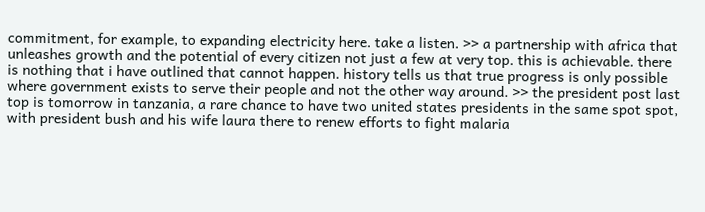commitment, for example, to expanding electricity here. take a listen. >> a partnership with africa that unleashes growth and the potential of every citizen not just a few at very top. this is achievable. there is nothing that i have outlined that cannot happen. history tells us that true progress is only possible where government exists to serve their people and not the other way around. >> the president post last top is tomorrow in tanzania, a rare chance to have two united states presidents in the same spot spot, with president bush and his wife laura there to renew efforts to fight malaria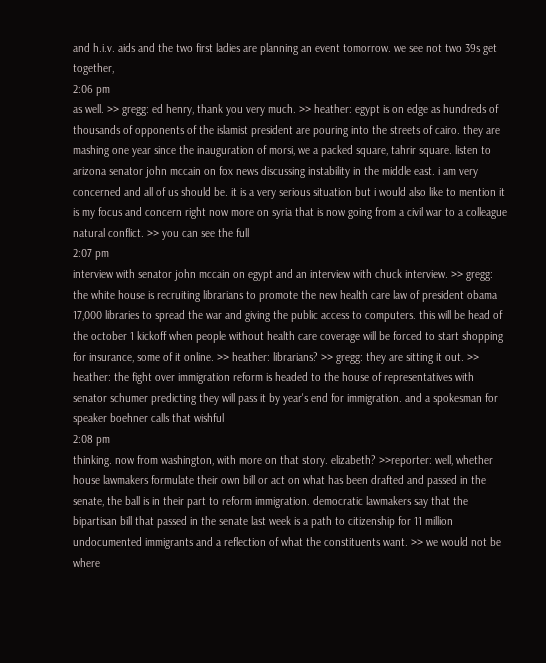and h.i.v. aids and the two first ladies are planning an event tomorrow. we see not two 39s get together,
2:06 pm
as well. >> gregg: ed henry, thank you very much. >> heather: egypt is on edge as hundreds of thousands of opponents of the islamist president are pouring into the streets of cairo. they are mashing one year since the inauguration of morsi, we a packed square, tahrir square. listen to arizona senator john mccain on fox news discussing instability in the middle east. i am very concerned and all of us should be. it is a very serious situation but i would also like to mention it is my focus and concern right now more on syria that is now going from a civil war to a colleague natural conflict. >> you can see the full
2:07 pm
interview with senator john mccain on egypt and an interview with chuck interview. >> gregg: the white house is recruiting librarians to promote the new health care law of president obama 17,000 libraries to spread the war and giving the public access to computers. this will be head of the october 1 kickoff when people without health care coverage will be forced to start shopping for insurance, some of it online. >> heather: librarians? >> gregg: they are sitting it out. >> heather: the fight over immigration reform is headed to the house of representatives with senator schumer predicting they will pass it by year's end for immigration. and a spokesman for speaker boehner calls that wishful
2:08 pm
thinking. now from washington, with more on that story. elizabeth? >>reporter: well, whether house lawmakers formulate their own bill or act on what has been drafted and passed in the senate, the ball is in their part to reform immigration. democratic lawmakers say that the bipartisan bill that passed in the senate last week is a path to citizenship for 11 million undocumented immigrants and a reflection of what the constituents want. >> we would not be where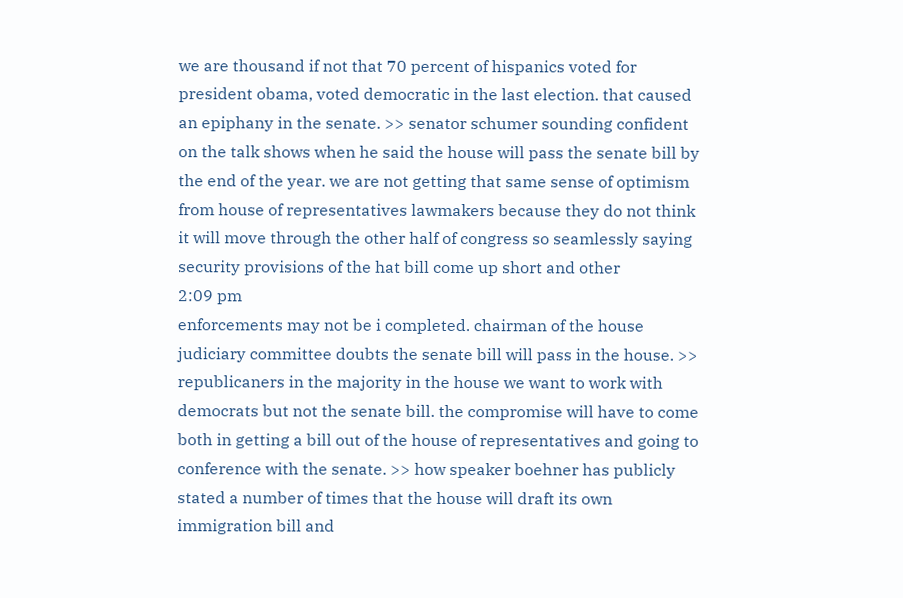we are thousand if not that 70 percent of hispanics voted for president obama, voted democratic in the last election. that caused an epiphany in the senate. >> senator schumer sounding confident on the talk shows when he said the house will pass the senate bill by the end of the year. we are not getting that same sense of optimism from house of representatives lawmakers because they do not think it will move through the other half of congress so seamlessly saying security provisions of the hat bill come up short and other
2:09 pm
enforcements may not be i completed. chairman of the house judiciary committee doubts the senate bill will pass in the house. >> republicaners in the majority in the house we want to work with democrats but not the senate bill. the compromise will have to come both in getting a bill out of the house of representatives and going to conference with the senate. >> how speaker boehner has publicly stated a number of times that the house will draft its own immigration bill and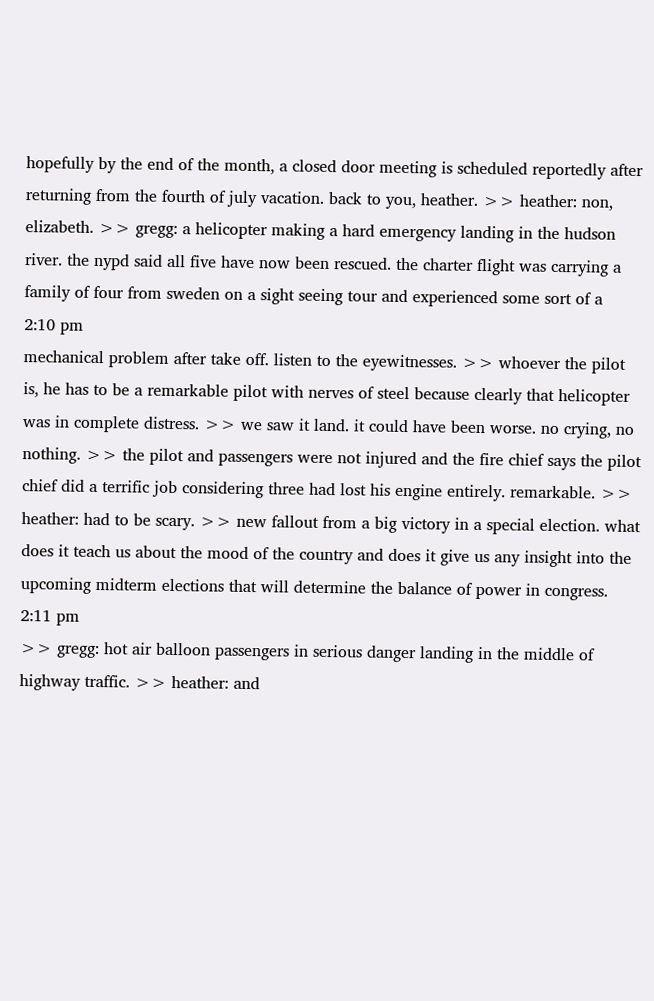hopefully by the end of the month, a closed door meeting is scheduled reportedly after returning from the fourth of july vacation. back to you, heather. >> heather: non, elizabeth. >> gregg: a helicopter making a hard emergency landing in the hudson river. the nypd said all five have now been rescued. the charter flight was carrying a family of four from sweden on a sight seeing tour and experienced some sort of a
2:10 pm
mechanical problem after take off. listen to the eyewitnesses. >> whoever the pilot is, he has to be a remarkable pilot with nerves of steel because clearly that helicopter was in complete distress. >> we saw it land. it could have been worse. no crying, no nothing. >> the pilot and passengers were not injured and the fire chief says the pilot chief did a terrific job considering three had lost his engine entirely. remarkable. >> heather: had to be scary. >> new fallout from a big victory in a special election. what does it teach us about the mood of the country and does it give us any insight into the upcoming midterm elections that will determine the balance of power in congress.
2:11 pm
>> gregg: hot air balloon passengers in serious danger landing in the middle of highway traffic. >> heather: and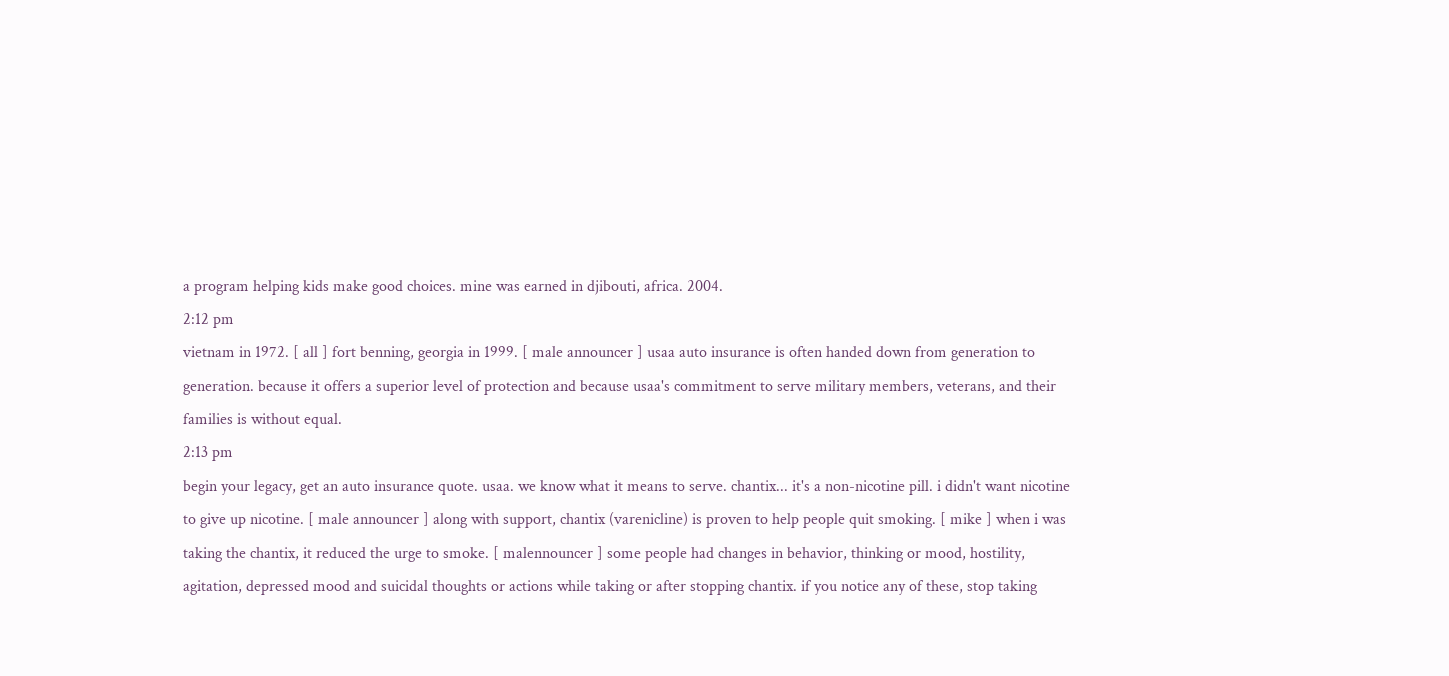a program helping kids make good choices. mine was earned in djibouti, africa. 2004.
2:12 pm
vietnam in 1972. [ all ] fort benning, georgia in 1999. [ male announcer ] usaa auto insurance is often handed down from generation to generation. because it offers a superior level of protection and because usaa's commitment to serve military members, veterans, and their families is without equal.
2:13 pm
begin your legacy, get an auto insurance quote. usaa. we know what it means to serve. chantix... it's a non-nicotine pill. i didn't want nicotine to give up nicotine. [ male announcer ] along with support, chantix (varenicline) is proven to help people quit smoking. [ mike ] when i was taking the chantix, it reduced the urge to smoke. [ malennouncer ] some people had changes in behavior, thinking or mood, hostility, agitation, depressed mood and suicidal thoughts or actions while taking or after stopping chantix. if you notice any of these, stop taking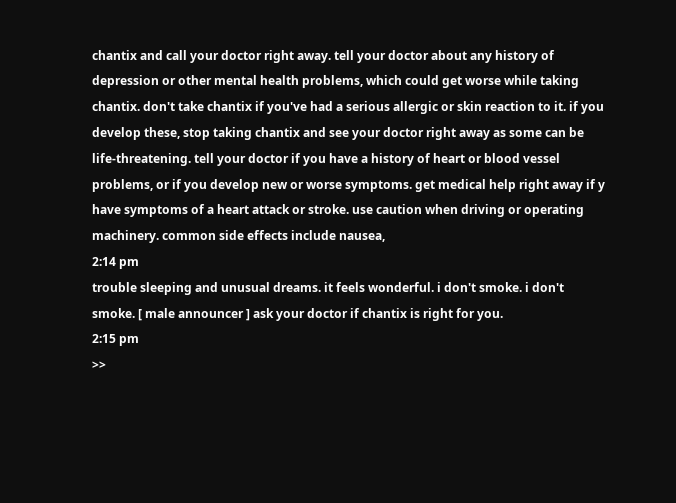chantix and call your doctor right away. tell your doctor about any history of depression or other mental health problems, which could get worse while taking chantix. don't take chantix if you've had a serious allergic or skin reaction to it. if you develop these, stop taking chantix and see your doctor right away as some can be life-threatening. tell your doctor if you have a history of heart or blood vessel problems, or if you develop new or worse symptoms. get medical help right away if y have symptoms of a heart attack or stroke. use caution when driving or operating machinery. common side effects include nausea,
2:14 pm
trouble sleeping and unusual dreams. it feels wonderful. i don't smoke. i don't smoke. [ male announcer ] ask your doctor if chantix is right for you.
2:15 pm
>>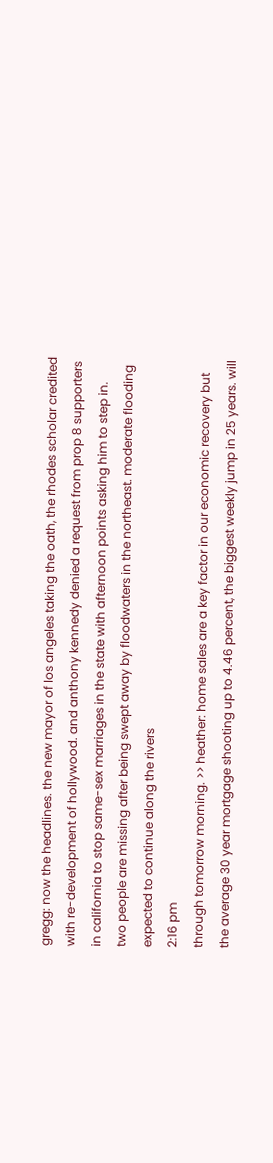gregg: now the headlines. the new mayor of los angeles taking the oath, the rhodes scholar credited with re-development of hollywood. and anthony kennedy denied a request from prop 8 supporters in california to stop same-sex marriages in the state with afternoon points asking him to step in. two people are missing after being swept away by floodwaters in the northeast. moderate flooding expected to continue along the rivers
2:16 pm
through tomorrow morning. >> heather: home sales are a key factor in our economic recovery but the average 30 year mortgage shooting up to 4.46 percent, the biggest weekly jump in 25 years. will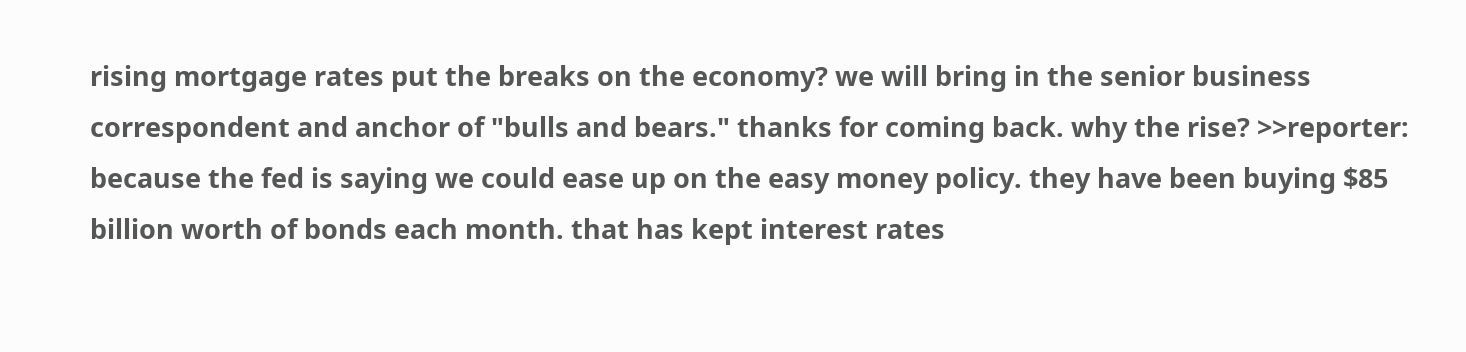rising mortgage rates put the breaks on the economy? we will bring in the senior business correspondent and anchor of "bulls and bears." thanks for coming back. why the rise? >>reporter: because the fed is saying we could ease up on the easy money policy. they have been buying $85 billion worth of bonds each month. that has kept interest rates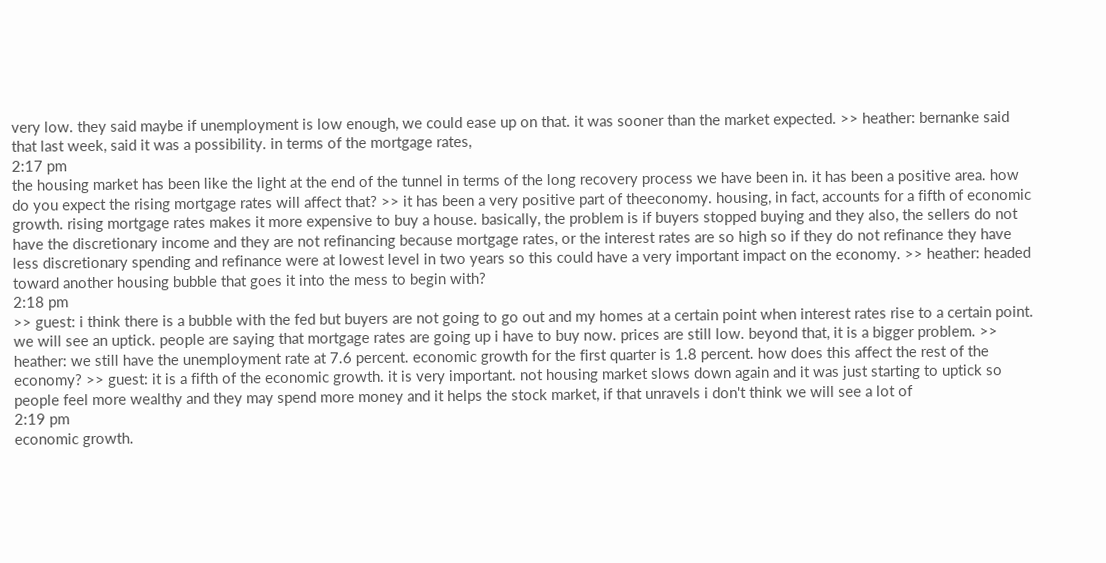very low. they said maybe if unemployment is low enough, we could ease up on that. it was sooner than the market expected. >> heather: bernanke said that last week, said it was a possibility. in terms of the mortgage rates,
2:17 pm
the housing market has been like the light at the end of the tunnel in terms of the long recovery process we have been in. it has been a positive area. how do you expect the rising mortgage rates will affect that? >> it has been a very positive part of theeconomy. housing, in fact, accounts for a fifth of economic growth. rising mortgage rates makes it more expensive to buy a house. basically, the problem is if buyers stopped buying and they also, the sellers do not have the discretionary income and they are not refinancing because mortgage rates, or the interest rates are so high so if they do not refinance they have less discretionary spending and refinance were at lowest level in two years so this could have a very important impact on the economy. >> heather: headed toward another housing bubble that goes it into the mess to begin with?
2:18 pm
>> guest: i think there is a bubble with the fed but buyers are not going to go out and my homes at a certain point when interest rates rise to a certain point. we will see an uptick. people are saying that mortgage rates are going up i have to buy now. prices are still low. beyond that, it is a bigger problem. >> heather: we still have the unemployment rate at 7.6 percent. economic growth for the first quarter is 1.8 percent. how does this affect the rest of the economy? >> guest: it is a fifth of the economic growth. it is very important. not housing market slows down again and it was just starting to uptick so people feel more wealthy and they may spend more money and it helps the stock market, if that unravels i don't think we will see a lot of
2:19 pm
economic growth.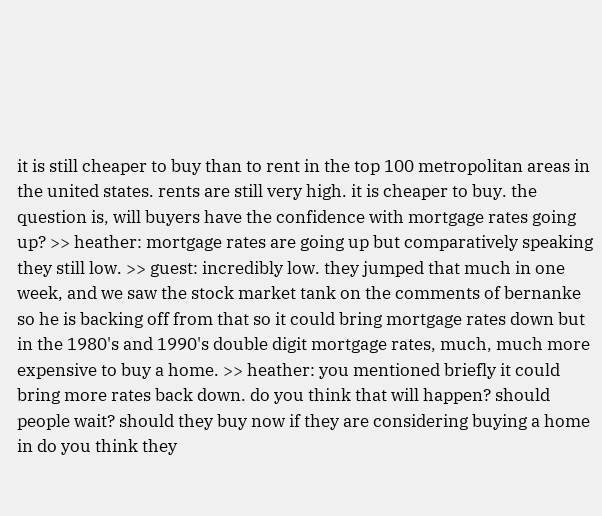it is still cheaper to buy than to rent in the top 100 metropolitan areas in the united states. rents are still very high. it is cheaper to buy. the question is, will buyers have the confidence with mortgage rates going up? >> heather: mortgage rates are going up but comparatively speaking they still low. >> guest: incredibly low. they jumped that much in one week, and we saw the stock market tank on the comments of bernanke so he is backing off from that so it could bring mortgage rates down but in the 1980's and 1990's double digit mortgage rates, much, much more expensive to buy a home. >> heather: you mentioned briefly it could bring more rates back down. do you think that will happen? should people wait? should they buy now if they are considering buying a home in do you think they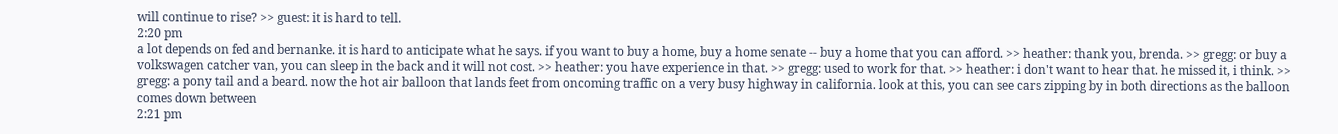will continue to rise? >> guest: it is hard to tell.
2:20 pm
a lot depends on fed and bernanke. it is hard to anticipate what he says. if you want to buy a home, buy a home senate -- buy a home that you can afford. >> heather: thank you, brenda. >> gregg: or buy a volkswagen catcher van, you can sleep in the back and it will not cost. >> heather: you have experience in that. >> gregg: used to work for that. >> heather: i don't want to hear that. he missed it, i think. >> gregg: a pony tail and a beard. now the hot air balloon that lands feet from oncoming traffic on a very busy highway in california. look at this, you can see cars zipping by in both directions as the balloon comes down between
2:21 pm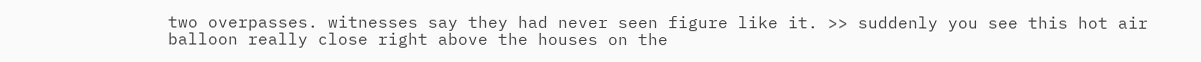two overpasses. witnesses say they had never seen figure like it. >> suddenly you see this hot air balloon really close right above the houses on the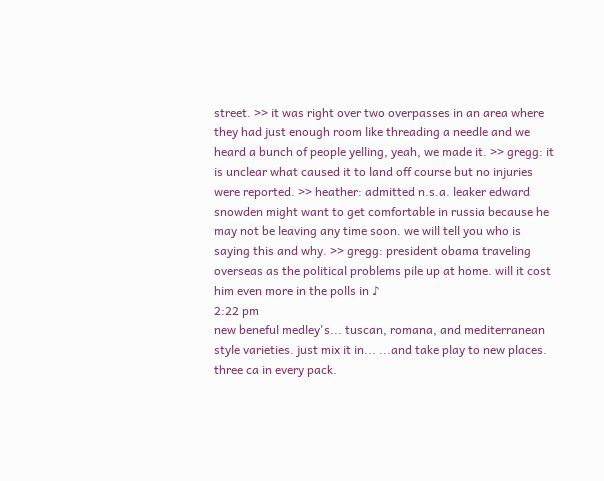street. >> it was right over two overpasses in an area where they had just enough room like threading a needle and we heard a bunch of people yelling, yeah, we made it. >> gregg: it is unclear what caused it to land off course but no injuries were reported. >> heather: admitted n.s.a. leaker edward snowden might want to get comfortable in russia because he may not be leaving any time soon. we will tell you who is saying this and why. >> gregg: president obama traveling overseas as the political problems pile up at home. will it cost him even more in the polls in ♪
2:22 pm
new beneful medley's... tuscan, romana, and mediterranean style varieties. just mix it in... ...and take play to new places. three ca in every pack.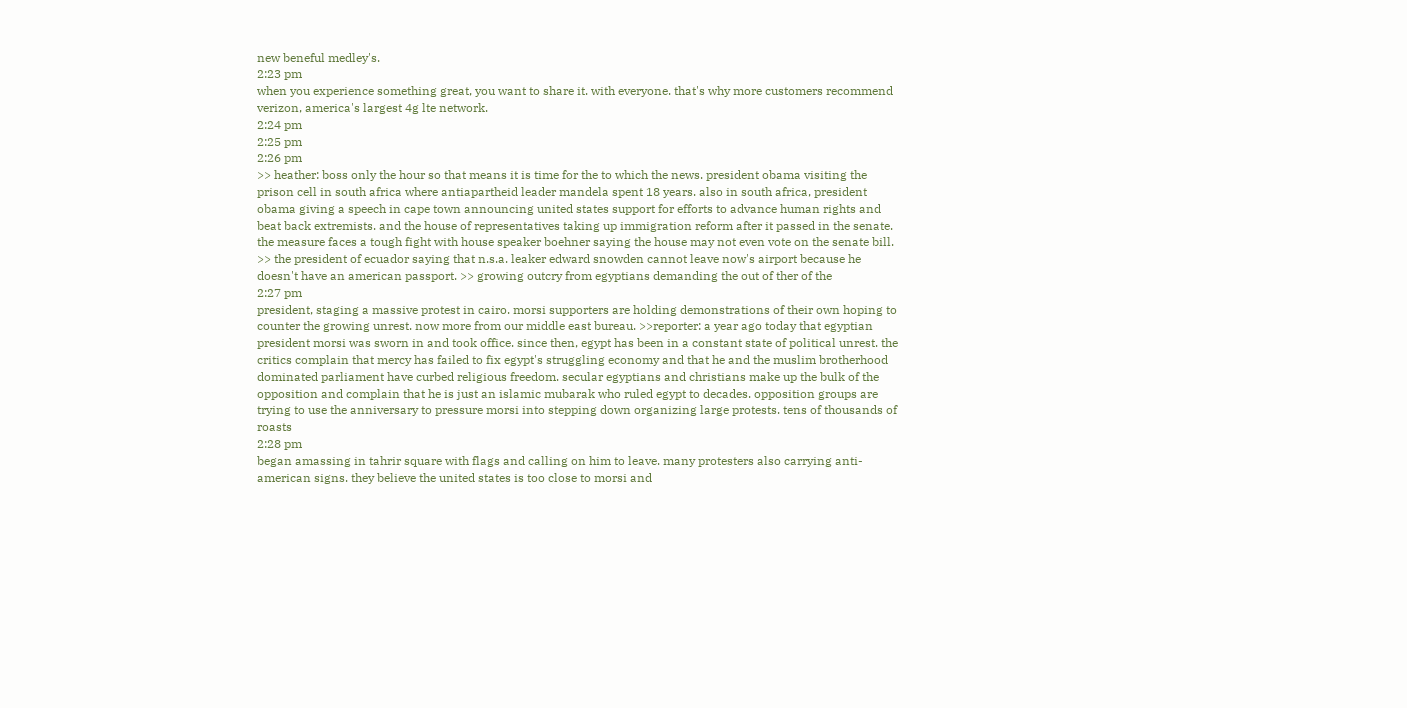new beneful medley's.
2:23 pm
when you experience something great, you want to share it. with everyone. that's why more customers recommend verizon, america's largest 4g lte network.
2:24 pm
2:25 pm
2:26 pm
>> heather: boss only the hour so that means it is time for the to which the news. president obama visiting the prison cell in south africa where antiapartheid leader mandela spent 18 years. also in south africa, president obama giving a speech in cape town announcing united states support for efforts to advance human rights and beat back extremists. and the house of representatives taking up immigration reform after it passed in the senate. the measure faces a tough fight with house speaker boehner saying the house may not even vote on the senate bill. >> the president of ecuador saying that n.s.a. leaker edward snowden cannot leave now's airport because he doesn't have an american passport. >> growing outcry from egyptians demanding the out of ther of the
2:27 pm
president, staging a massive protest in cairo. morsi supporters are holding demonstrations of their own hoping to counter the growing unrest. now more from our middle east bureau. >>reporter: a year ago today that egyptian president morsi was sworn in and took office. since then, egypt has been in a constant state of political unrest. the critics complain that mercy has failed to fix egypt's struggling economy and that he and the muslim brotherhood dominated parliament have curbed religious freedom. secular egyptians and christians make up the bulk of the opposition and complain that he is just an islamic mubarak who ruled egypt to decades. opposition groups are trying to use the anniversary to pressure morsi into stepping down organizing large protests. tens of thousands of roasts
2:28 pm
began amassing in tahrir square with flags and calling on him to leave. many protesters also carrying anti-american signs. they believe the united states is too close to morsi and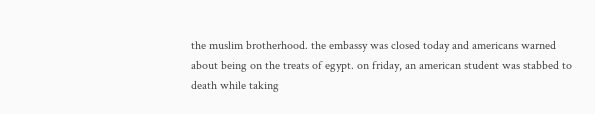the muslim brotherhood. the embassy was closed today and americans warned about being on the treats of egypt. on friday, an american student was stabbed to death while taking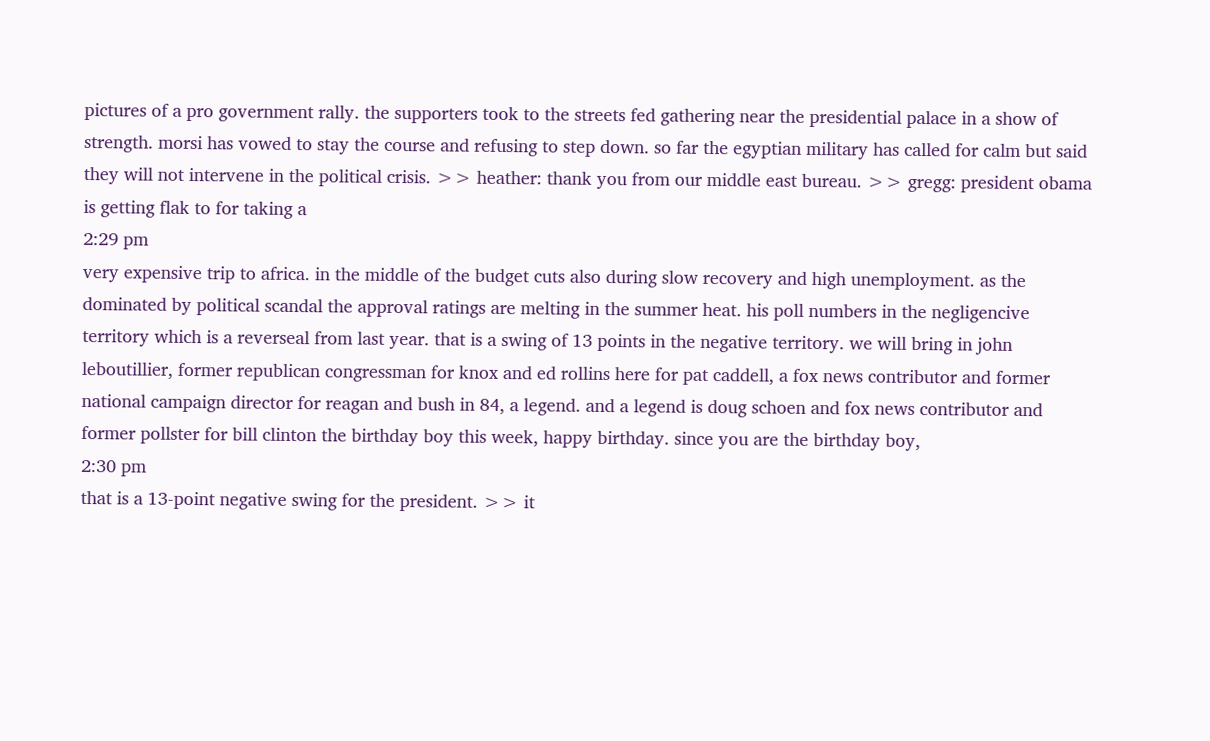pictures of a pro government rally. the supporters took to the streets fed gathering near the presidential palace in a show of strength. morsi has vowed to stay the course and refusing to step down. so far the egyptian military has called for calm but said they will not intervene in the political crisis. >> heather: thank you from our middle east bureau. >> gregg: president obama is getting flak to for taking a
2:29 pm
very expensive trip to africa. in the middle of the budget cuts also during slow recovery and high unemployment. as the dominated by political scandal the approval ratings are melting in the summer heat. his poll numbers in the negligencive territory which is a reverseal from last year. that is a swing of 13 points in the negative territory. we will bring in john leboutillier, former republican congressman for knox and ed rollins here for pat caddell, a fox news contributor and former national campaign director for reagan and bush in 84, a legend. and a legend is doug schoen and fox news contributor and former pollster for bill clinton the birthday boy this week, happy birthday. since you are the birthday boy,
2:30 pm
that is a 13-point negative swing for the president. >> it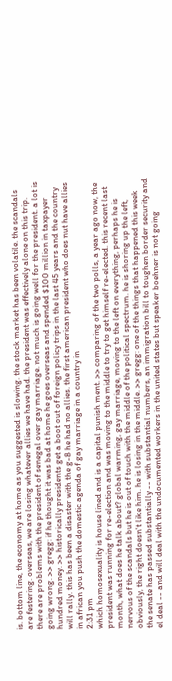is. bottom line, the economy at home as you suggested is slowing. the stock market has been volatile. the scandals are festering. overseas, we are losing whatever allies we have had. the president was effectively alone on this trip. there are problems with the president of senegal over gay marriage. not much is going well for the president. a lot is going wrong. >> gregg: if he thought it was bad at home he goes overseas and spended $100 million in taxpayer hundred money. >> historically presidents get a boot out of foreign policy trips in the last 45 years and the country will rally. this has been a disaster with the g-8 he had no allies. the first american president who does nut have allies in african you push the domestic agenda of gay marriage in a country in
2:31 pm
which homosexuality is house lined and is a capital punish ment. >> comparing of the two polls, a year ago now, the president was running for re-election and was moving to the middle to try to get himself re-elected. this recent last month, what does he talk about? global warming, gay marriage, moving to the left on everything, perhaps he is nervous of the scandals but he is out of touch with the middle of the political spectrum. he is shoring up the left, obviously, the right doesn't like him. he is losing in the middle. >> gregg: one of the things that happened this week the senate has passed substantially -- with substantial numbers, an immigration bill to toughen border security and el deal -- and will deal with the undocumented workers in the united states but speaker boehner is not going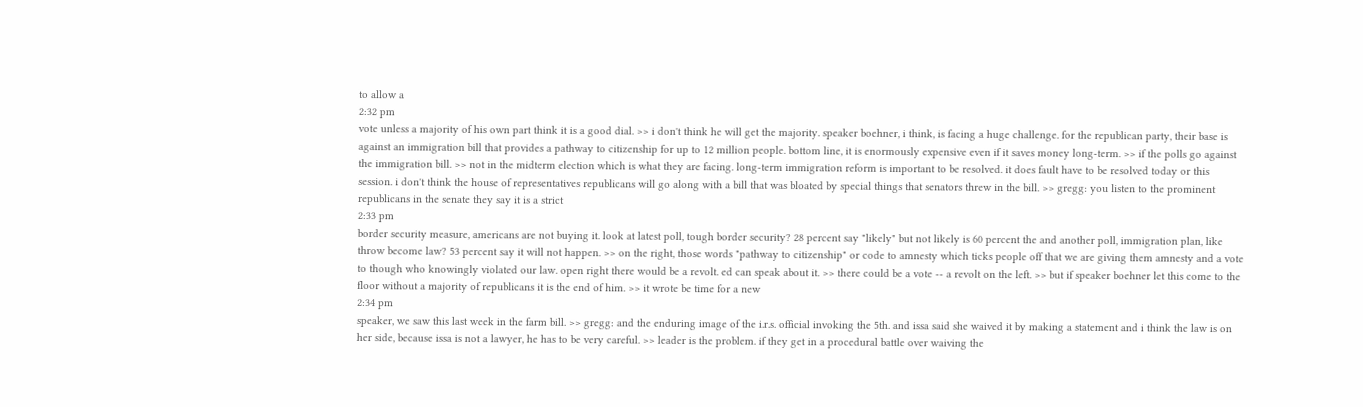to allow a
2:32 pm
vote unless a majority of his own part think it is a good dial. >> i don't think he will get the majority. speaker boehner, i think, is facing a huge challenge. for the republican party, their base is against an immigration bill that provides a pathway to citizenship for up to 12 million people. bottom line, it is enormously expensive even if it saves money long-term. >> if the polls go against the immigration bill. >> not in the midterm election which is what they are facing. long-term immigration reform is important to be resolved. it does fault have to be resolved today or this session. i don't think the house of representatives republicans will go along with a bill that was bloated by special things that senators threw in the bill. >> gregg: you listen to the prominent republicans in the senate they say it is a strict
2:33 pm
border security measure, americans are not buying it. look at latest poll, tough border security? 28 percent say "likely" but not likely is 60 percent the and another poll, immigration plan, like throw become law? 53 percent say it will not happen. >> on the right, those words "pathway to citizenship" or code to amnesty which ticks people off that we are giving them amnesty and a vote to though who knowingly violated our law. open right there would be a revolt. ed can speak about it. >> there could be a vote -- a revolt on the left. >> but if speaker boehner let this come to the floor without a majority of republicans it is the end of him. >> it wrote be time for a new
2:34 pm
speaker, we saw this last week in the farm bill. >> gregg: and the enduring image of the i.r.s. official invoking the 5th. and issa said she waived it by making a statement and i think the law is on her side, because issa is not a lawyer, he has to be very careful. >> leader is the problem. if they get in a procedural battle over waiving the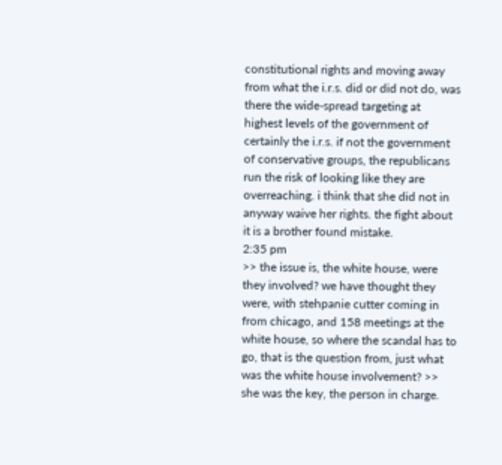constitutional rights and moving away from what the i.r.s. did or did not do, was there the wide-spread targeting at highest levels of the government of certainly the i.r.s. if not the government of conservative groups, the republicans run the risk of looking like they are overreaching. i think that she did not in anyway waive her rights. the fight about it is a brother found mistake.
2:35 pm
>> the issue is, the white house, were they involved? we have thought they were, with stehpanie cutter coming in from chicago, and 158 meetings at the white house, so where the scandal has to go, that is the question from, just what was the white house involvement? >> she was the key, the person in charge.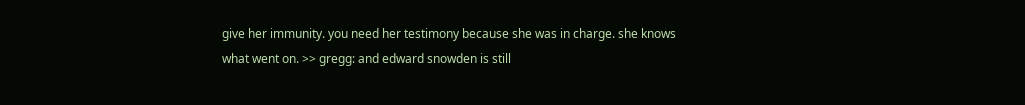give her immunity. you need her testimony because she was in charge. she knows what went on. >> gregg: and edward snowden is still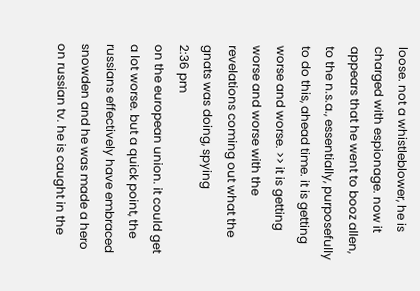loose. not a whistleblower, he is charged with espionage. now it appears that he went to booz allen, to the n.s.a., essentially, purposefully to do this, ahead time. it is getting worse and worse. >> it is getting worse and worse with the revelations coming out what the gnats was doing, spying
2:36 pm
on the european union. it could get a lot worse. but a quick point, the russians effectively have embraced snowden and he was made a hero on russian tv. he is caught in the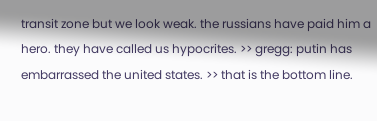transit zone but we look weak. the russians have paid him a hero. they have called us hypocrites. >> gregg: putin has embarrassed the united states. >> that is the bottom line.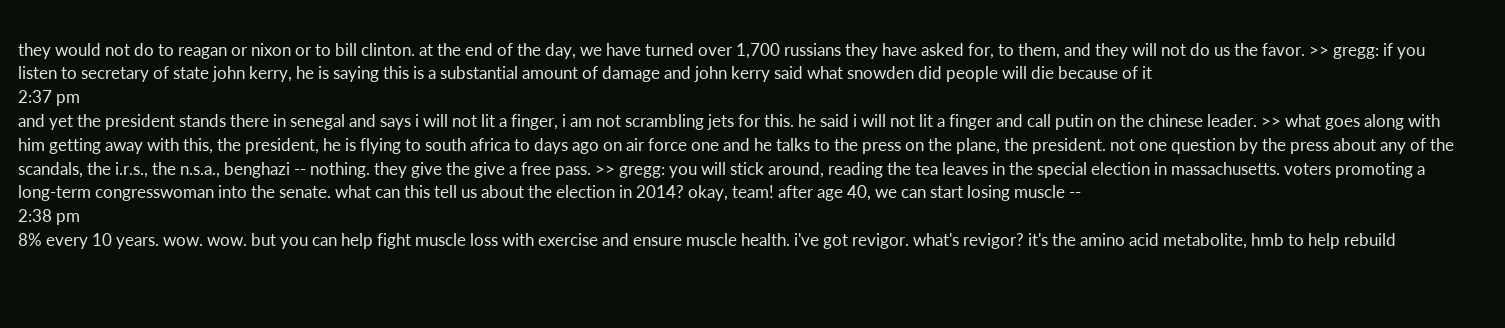they would not do to reagan or nixon or to bill clinton. at the end of the day, we have turned over 1,700 russians they have asked for, to them, and they will not do us the favor. >> gregg: if you listen to secretary of state john kerry, he is saying this is a substantial amount of damage and john kerry said what snowden did people will die because of it
2:37 pm
and yet the president stands there in senegal and says i will not lit a finger, i am not scrambling jets for this. he said i will not lit a finger and call putin on the chinese leader. >> what goes along with him getting away with this, the president, he is flying to south africa to days ago on air force one and he talks to the press on the plane, the president. not one question by the press about any of the scandals, the i.r.s., the n.s.a., benghazi -- nothing. they give the give a free pass. >> gregg: you will stick around, reading the tea leaves in the special election in massachusetts. voters promoting a long-term congresswoman into the senate. what can this tell us about the election in 2014? okay, team! after age 40, we can start losing muscle --
2:38 pm
8% every 10 years. wow. wow. but you can help fight muscle loss with exercise and ensure muscle health. i've got revigor. what's revigor? it's the amino acid metabolite, hmb to help rebuild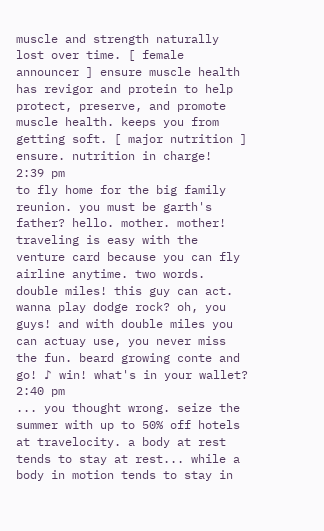muscle and strength naturally lost over time. [ female announcer ] ensure muscle health has revigor and protein to help protect, preserve, and promote muscle health. keeps you from getting soft. [ major nutrition ] ensure. nutrition in charge!
2:39 pm
to fly home for the big family reunion. you must be garth's father? hello. mother. mother! traveling is easy with the venture card because you can fly airline anytime. two words. double miles! this guy can act. wanna play dodge rock? oh, you guys! and with double miles you can actuay use, you never miss the fun. beard growing conte and go! ♪ win! what's in your wallet?
2:40 pm
... you thought wrong. seize the summer with up to 50% off hotels at travelocity. a body at rest tends to stay at rest... while a body in motion tends to stay in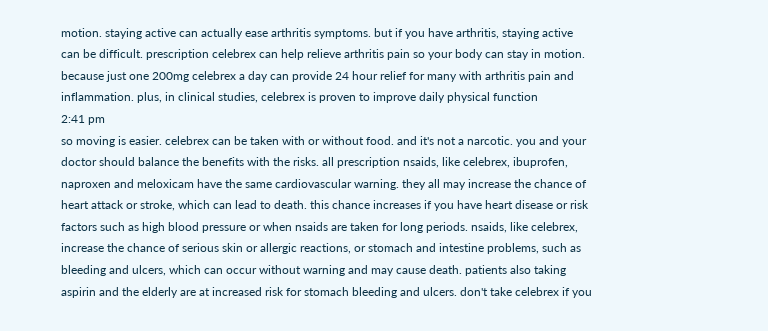motion. staying active can actually ease arthritis symptoms. but if you have arthritis, staying active can be difficult. prescription celebrex can help relieve arthritis pain so your body can stay in motion. because just one 200mg celebrex a day can provide 24 hour relief for many with arthritis pain and inflammation. plus, in clinical studies, celebrex is proven to improve daily physical function
2:41 pm
so moving is easier. celebrex can be taken with or without food. and it's not a narcotic. you and your doctor should balance the benefits with the risks. all prescription nsaids, like celebrex, ibuprofen, naproxen and meloxicam have the same cardiovascular warning. they all may increase the chance of heart attack or stroke, which can lead to death. this chance increases if you have heart disease or risk factors such as high blood pressure or when nsaids are taken for long periods. nsaids, like celebrex, increase the chance of serious skin or allergic reactions, or stomach and intestine problems, such as bleeding and ulcers, which can occur without warning and may cause death. patients also taking aspirin and the elderly are at increased risk for stomach bleeding and ulcers. don't take celebrex if you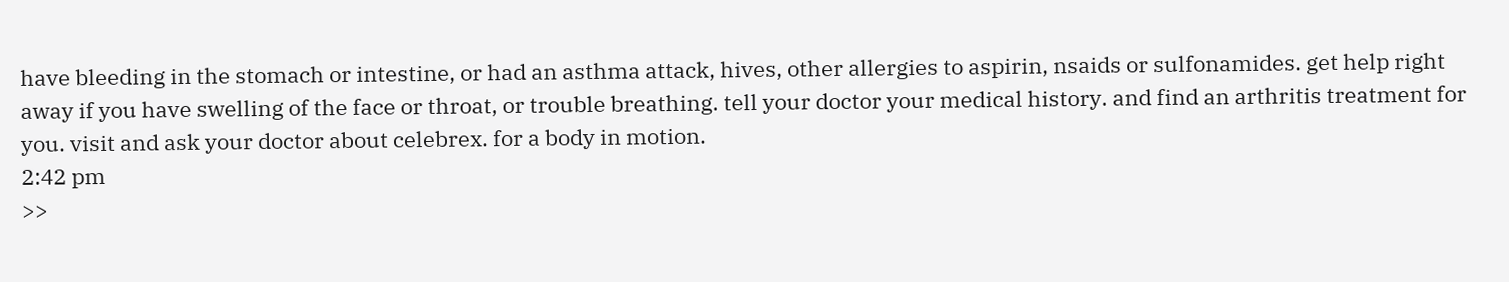have bleeding in the stomach or intestine, or had an asthma attack, hives, other allergies to aspirin, nsaids or sulfonamides. get help right away if you have swelling of the face or throat, or trouble breathing. tell your doctor your medical history. and find an arthritis treatment for you. visit and ask your doctor about celebrex. for a body in motion.
2:42 pm
>>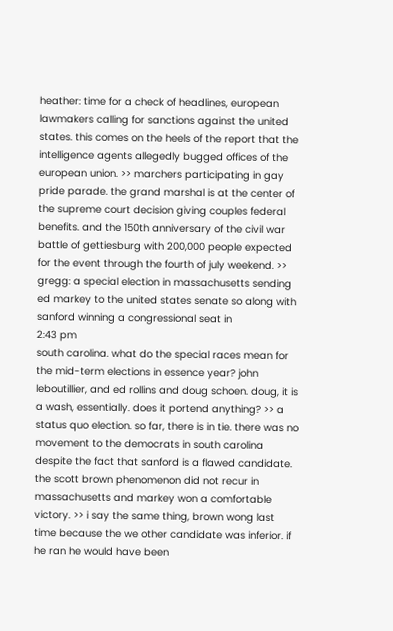heather: time for a check of headlines, european lawmakers calling for sanctions against the united states. this comes on the heels of the report that the intelligence agents allegedly bugged offices of the european union. >> marchers participating in gay pride parade. the grand marshal is at the center of the supreme court decision giving couples federal benefits. and the 150th anniversary of the civil war battle of gettiesburg with 200,000 people expected for the event through the fourth of july weekend. >> gregg: a special election in massachusetts sending ed markey to the united states senate so along with sanford winning a congressional seat in
2:43 pm
south carolina. what do the special races mean for the mid-term elections in essence year? john leboutillier, and ed rollins and doug schoen. doug, it is a wash, essentially. does it portend anything? >> a status quo election. so far, there is in tie. there was no movement to the democrats in south carolina despite the fact that sanford is a flawed candidate. the scott brown phenomenon did not recur in massachusetts and markey won a comfortable victory. >> i say the same thing, brown wong last time because the we other candidate was inferior. if he ran he would have been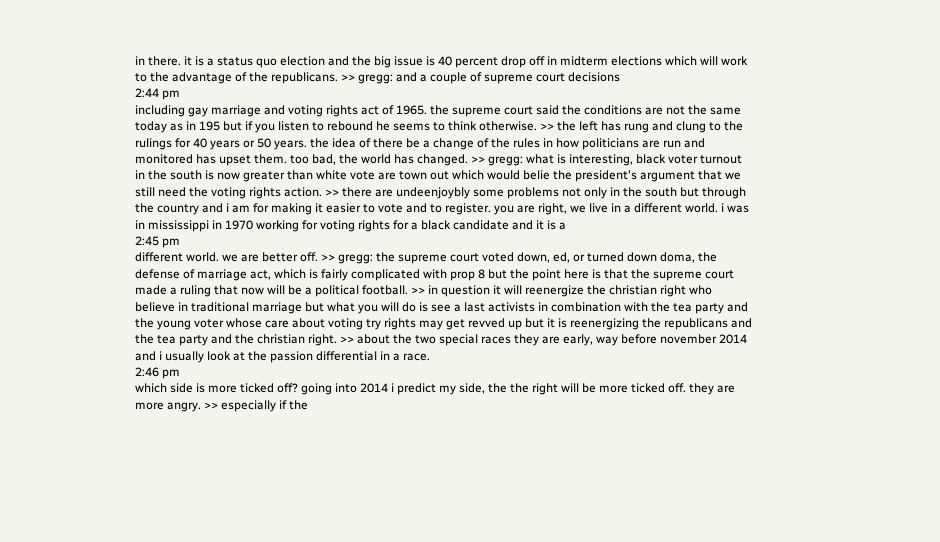in there. it is a status quo election and the big issue is 40 percent drop off in midterm elections which will work to the advantage of the republicans. >> gregg: and a couple of supreme court decisions
2:44 pm
including gay marriage and voting rights act of 1965. the supreme court said the conditions are not the same today as in 195 but if you listen to rebound he seems to think otherwise. >> the left has rung and clung to the rulings for 40 years or 50 years. the idea of there be a change of the rules in how politicians are run and monitored has upset them. too bad, the world has changed. >> gregg: what is interesting, black voter turnout in the south is now greater than white vote are town out which would belie the president's argument that we still need the voting rights action. >> there are undeenjoybly some problems not only in the south but through the country and i am for making it easier to vote and to register. you are right, we live in a different world. i was in mississippi in 1970 working for voting rights for a black candidate and it is a
2:45 pm
different world. we are better off. >> gregg: the supreme court voted down, ed, or turned down doma, the defense of marriage act, which is fairly complicated with prop 8 but the point here is that the supreme court made a ruling that now will be a political football. >> in question it will reenergize the christian right who believe in traditional marriage but what you will do is see a last activists in combination with the tea party and the young voter whose care about voting try rights may get revved up but it is reenergizing the republicans and the tea party and the christian right. >> about the two special races they are early, way before november 2014 and i usually look at the passion differential in a race.
2:46 pm
which side is more ticked off? going into 2014 i predict my side, the the right will be more ticked off. they are more angry. >> especially if the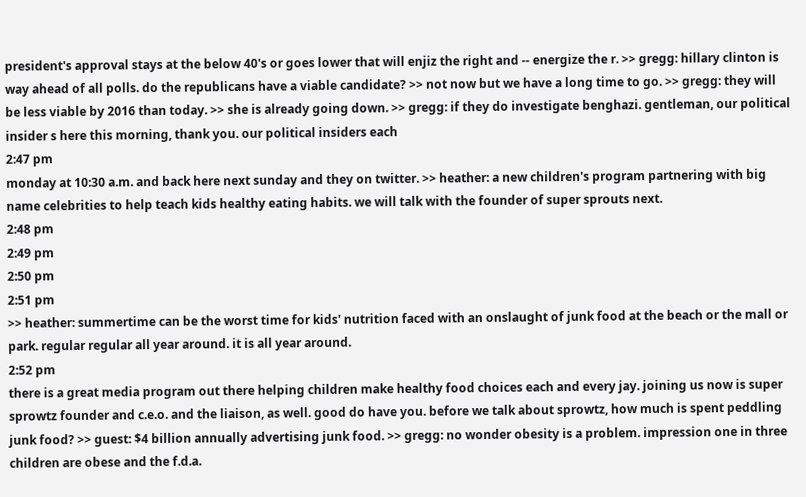president's approval stays at the below 40's or goes lower that will enjiz the right and -- energize the r. >> gregg: hillary clinton is way ahead of all polls. do the republicans have a viable candidate? >> not now but we have a long time to go. >> gregg: they will be less viable by 2016 than today. >> she is already going down. >> gregg: if they do investigate benghazi. gentleman, our political insider s here this morning, thank you. our political insiders each
2:47 pm
monday at 10:30 a.m. and back here next sunday and they on twitter. >> heather: a new children's program partnering with big name celebrities to help teach kids healthy eating habits. we will talk with the founder of super sprouts next.
2:48 pm
2:49 pm
2:50 pm
2:51 pm
>> heather: summertime can be the worst time for kids' nutrition faced with an onslaught of junk food at the beach or the mall or park. regular regular all year around. it is all year around.
2:52 pm
there is a great media program out there helping children make healthy food choices each and every jay. joining us now is super sprowtz founder and c.e.o. and the liaison, as well. good do have you. before we talk about sprowtz, how much is spent peddling junk food? >> guest: $4 billion annually advertising junk food. >> gregg: no wonder obesity is a problem. impression one in three children are obese and the f.d.a.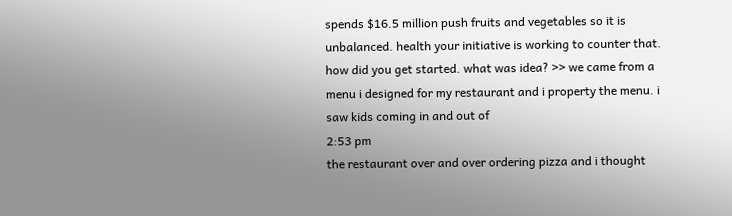spends $16.5 million push fruits and vegetables so it is unbalanced. health your initiative is working to counter that. how did you get started. what was idea? >> we came from a menu i designed for my restaurant and i property the menu. i saw kids coming in and out of
2:53 pm
the restaurant over and over ordering pizza and i thought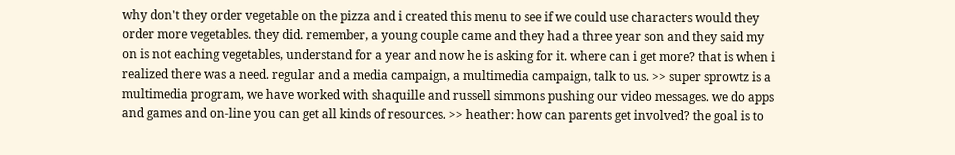why don't they order vegetable on the pizza and i created this menu to see if we could use characters would they order more vegetables. they did. remember, a young couple came and they had a three year son and they said my on is not eaching vegetables, understand for a year and now he is asking for it. where can i get more? that is when i realized there was a need. regular and a media campaign, a multimedia campaign, talk to us. >> super sprowtz is a multimedia program, we have worked with shaquille and russell simmons pushing our video messages. we do apps and games and on-line you can get all kinds of resources. >> heather: how can parents get involved? the goal is to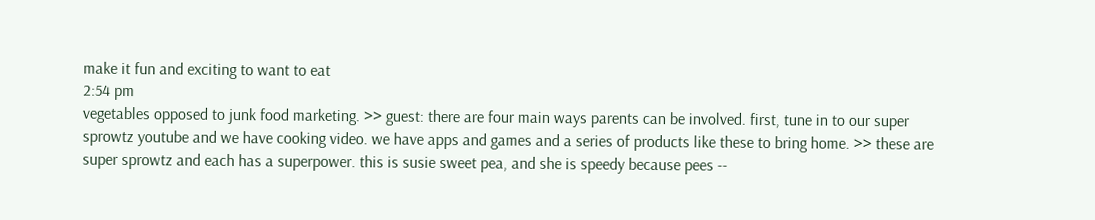make it fun and exciting to want to eat
2:54 pm
vegetables opposed to junk food marketing. >> guest: there are four main ways parents can be involved. first, tune in to our super sprowtz youtube and we have cooking video. we have apps and games and a series of products like these to bring home. >> these are super sprowtz and each has a superpower. this is susie sweet pea, and she is speedy because pees --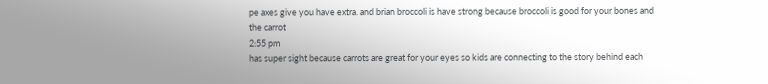pe axes give you have extra. and brian broccoli is have strong because broccoli is good for your bones and the carrot
2:55 pm
has super sight because carrots are great for your eyes so kids are connecting to the story behind each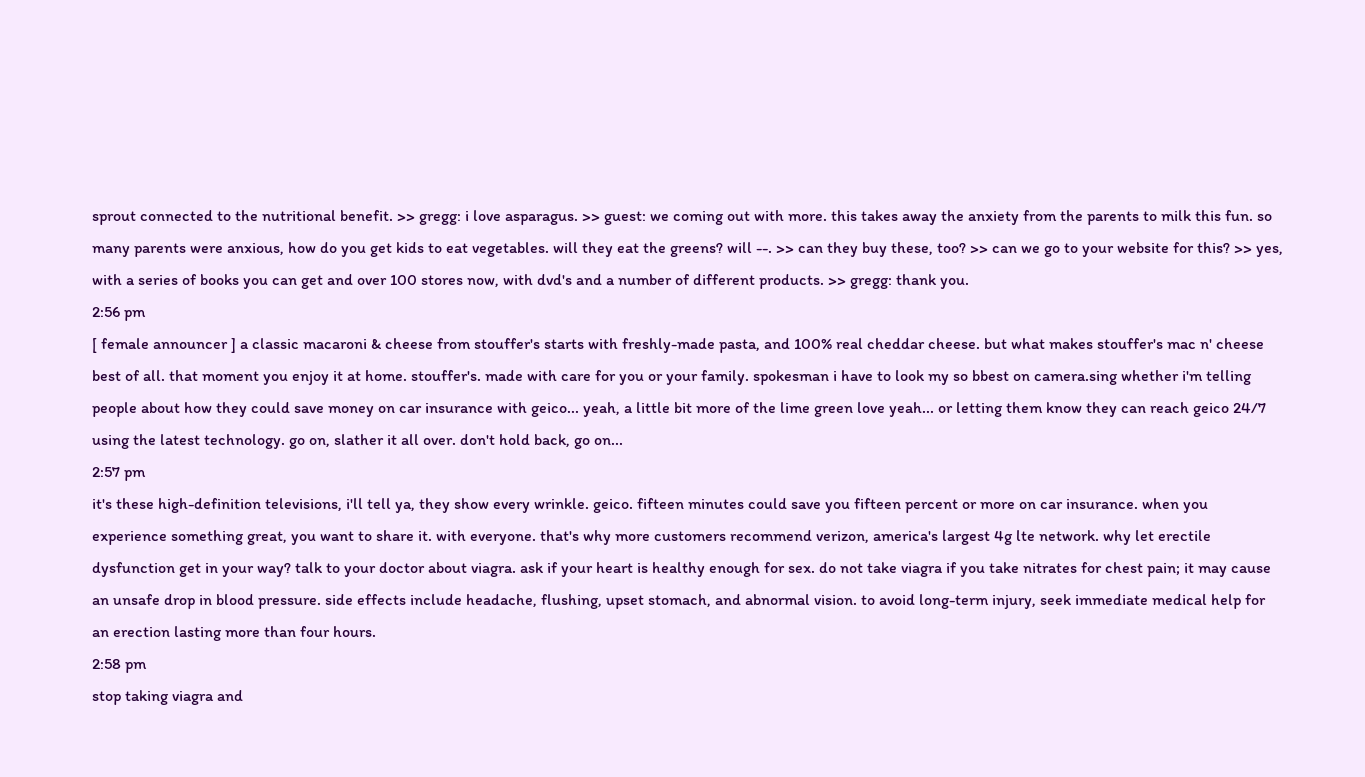sprout connected to the nutritional benefit. >> gregg: i love asparagus. >> guest: we coming out with more. this takes away the anxiety from the parents to milk this fun. so many parents were anxious, how do you get kids to eat vegetables. will they eat the greens? will --. >> can they buy these, too? >> can we go to your website for this? >> yes, with a series of books you can get and over 100 stores now, with dvd's and a number of different products. >> gregg: thank you.
2:56 pm
[ female announcer ] a classic macaroni & cheese from stouffer's starts with freshly-made pasta, and 100% real cheddar cheese. but what makes stouffer's mac n' cheese best of all. that moment you enjoy it at home. stouffer's. made with care for you or your family. spokesman i have to look my so bbest on camera.sing whether i'm telling people about how they could save money on car insurance with geico... yeah, a little bit more of the lime green love yeah... or letting them know they can reach geico 24/7 using the latest technology. go on, slather it all over. don't hold back, go on...
2:57 pm
it's these high-definition televisions, i'll tell ya, they show every wrinkle. geico. fifteen minutes could save you fifteen percent or more on car insurance. when you experience something great, you want to share it. with everyone. that's why more customers recommend verizon, america's largest 4g lte network. why let erectile dysfunction get in your way? talk to your doctor about viagra. ask if your heart is healthy enough for sex. do not take viagra if you take nitrates for chest pain; it may cause an unsafe drop in blood pressure. side effects include headache, flushing, upset stomach, and abnormal vision. to avoid long-term injury, seek immediate medical help for an erection lasting more than four hours.
2:58 pm
stop taking viagra and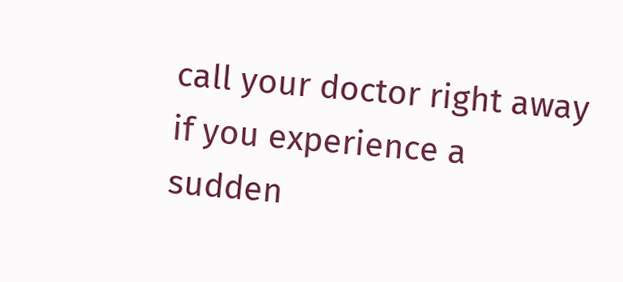call your doctor right away if you experience a sudden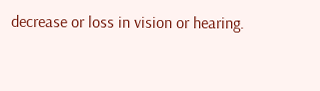decrease or loss in vision or hearing.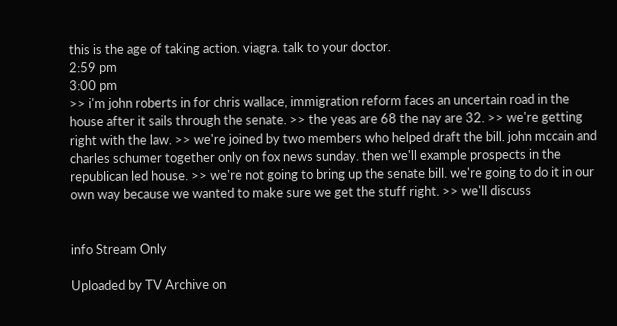this is the age of taking action. viagra. talk to your doctor.
2:59 pm
3:00 pm
>> i'm john roberts in for chris wallace, immigration reform faces an uncertain road in the house after it sails through the senate. >> the yeas are 68 the nay are 32. >> we're getting right with the law. >> we're joined by two members who helped draft the bill. john mccain and charles schumer together only on fox news sunday. then we'll example prospects in the republican led house. >> we're not going to bring up the senate bill. we're going to do it in our own way because we wanted to make sure we get the stuff right. >> we'll discuss


info Stream Only

Uploaded by TV Archive on